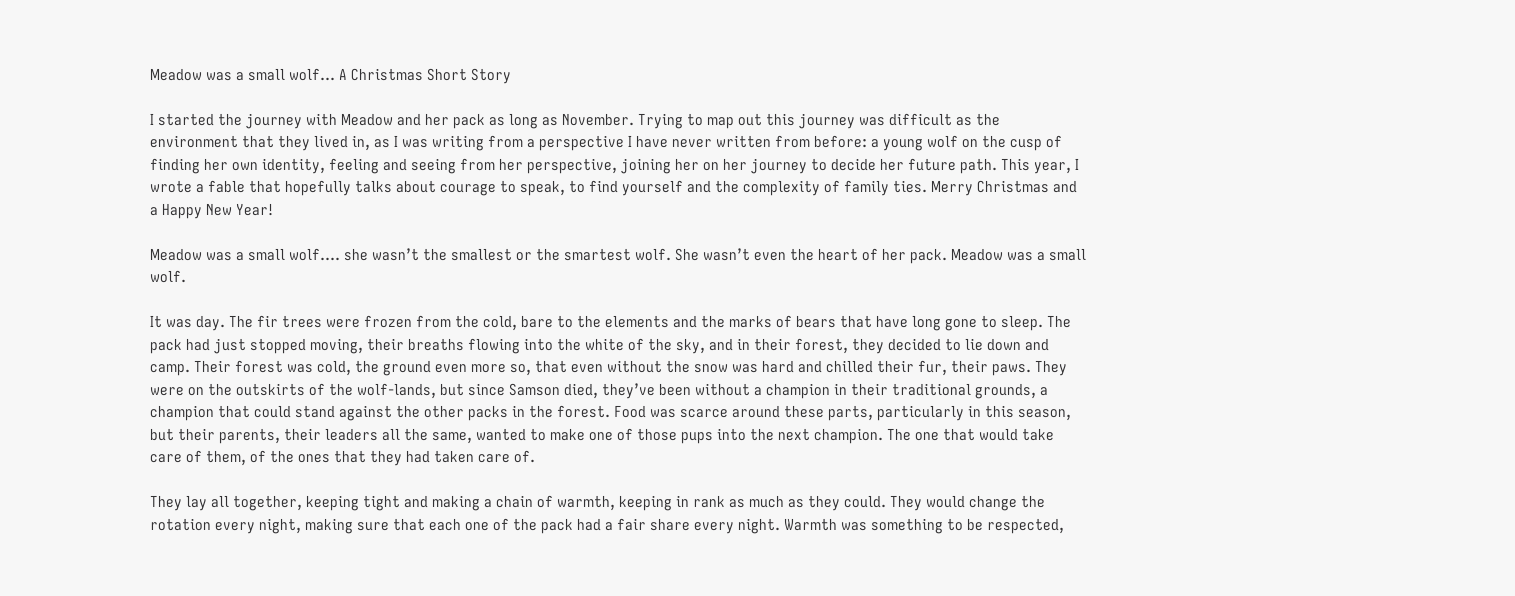Meadow was a small wolf… A Christmas Short Story

I started the journey with Meadow and her pack as long as November. Trying to map out this journey was difficult as the environment that they lived in, as I was writing from a perspective I have never written from before: a young wolf on the cusp of finding her own identity, feeling and seeing from her perspective, joining her on her journey to decide her future path. This year, I wrote a fable that hopefully talks about courage to speak, to find yourself and the complexity of family ties. Merry Christmas and a Happy New Year!

Meadow was a small wolf…. she wasn’t the smallest or the smartest wolf. She wasn’t even the heart of her pack. Meadow was a small wolf.

It was day. The fir trees were frozen from the cold, bare to the elements and the marks of bears that have long gone to sleep. The pack had just stopped moving, their breaths flowing into the white of the sky, and in their forest, they decided to lie down and camp. Their forest was cold, the ground even more so, that even without the snow was hard and chilled their fur, their paws. They were on the outskirts of the wolf-lands, but since Samson died, they’ve been without a champion in their traditional grounds, a champion that could stand against the other packs in the forest. Food was scarce around these parts, particularly in this season, but their parents, their leaders all the same, wanted to make one of those pups into the next champion. The one that would take care of them, of the ones that they had taken care of.

They lay all together, keeping tight and making a chain of warmth, keeping in rank as much as they could. They would change the rotation every night, making sure that each one of the pack had a fair share every night. Warmth was something to be respected,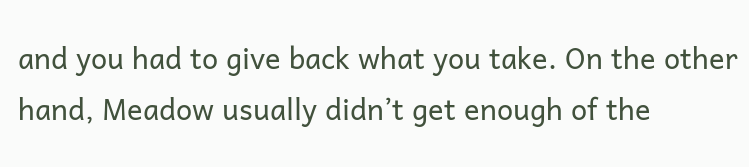and you had to give back what you take. On the other hand, Meadow usually didn’t get enough of the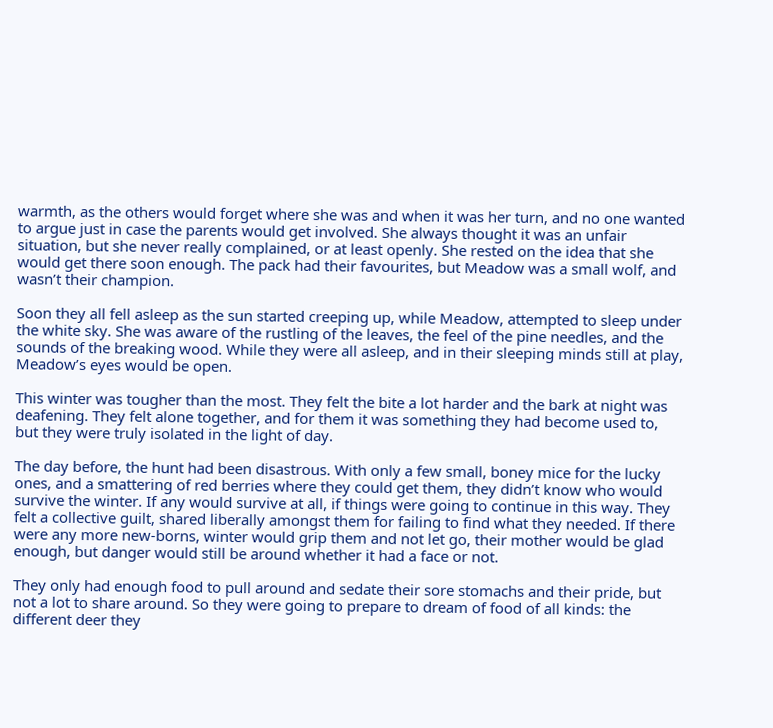warmth, as the others would forget where she was and when it was her turn, and no one wanted to argue just in case the parents would get involved. She always thought it was an unfair situation, but she never really complained, or at least openly. She rested on the idea that she would get there soon enough. The pack had their favourites, but Meadow was a small wolf, and wasn’t their champion.

Soon they all fell asleep as the sun started creeping up, while Meadow, attempted to sleep under the white sky. She was aware of the rustling of the leaves, the feel of the pine needles, and the sounds of the breaking wood. While they were all asleep, and in their sleeping minds still at play, Meadow’s eyes would be open.

This winter was tougher than the most. They felt the bite a lot harder and the bark at night was deafening. They felt alone together, and for them it was something they had become used to, but they were truly isolated in the light of day.

The day before, the hunt had been disastrous. With only a few small, boney mice for the lucky ones, and a smattering of red berries where they could get them, they didn’t know who would survive the winter. If any would survive at all, if things were going to continue in this way. They felt a collective guilt, shared liberally amongst them for failing to find what they needed. If there were any more new-borns, winter would grip them and not let go, their mother would be glad enough, but danger would still be around whether it had a face or not.

They only had enough food to pull around and sedate their sore stomachs and their pride, but not a lot to share around. So they were going to prepare to dream of food of all kinds: the different deer they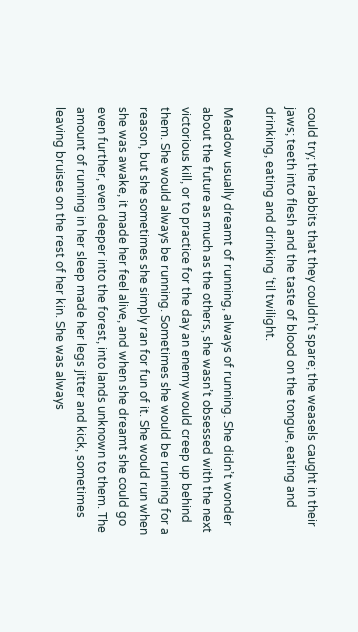could try; the rabbits that they couldn’t spare; the weasels caught in their jaws; teeth into flesh and the taste of blood on the tongue, eating and drinking, eating and drinking ‘til twilight.

Meadow usually dreamt of running, always of running. She didn’t wonder about the future as much as the others, she wasn’t obsessed with the next victorious kill, or to practice for the day an enemy would creep up behind them. She would always be running. Sometimes she would be running for a reason, but she sometimes she simply ran for fun of it. She would run when she was awake, it made her feel alive, and when she dreamt she could go even further, even deeper into the forest, into lands unknown to them. The amount of running in her sleep made her legs jitter and kick, sometimes leaving bruises on the rest of her kin. She was always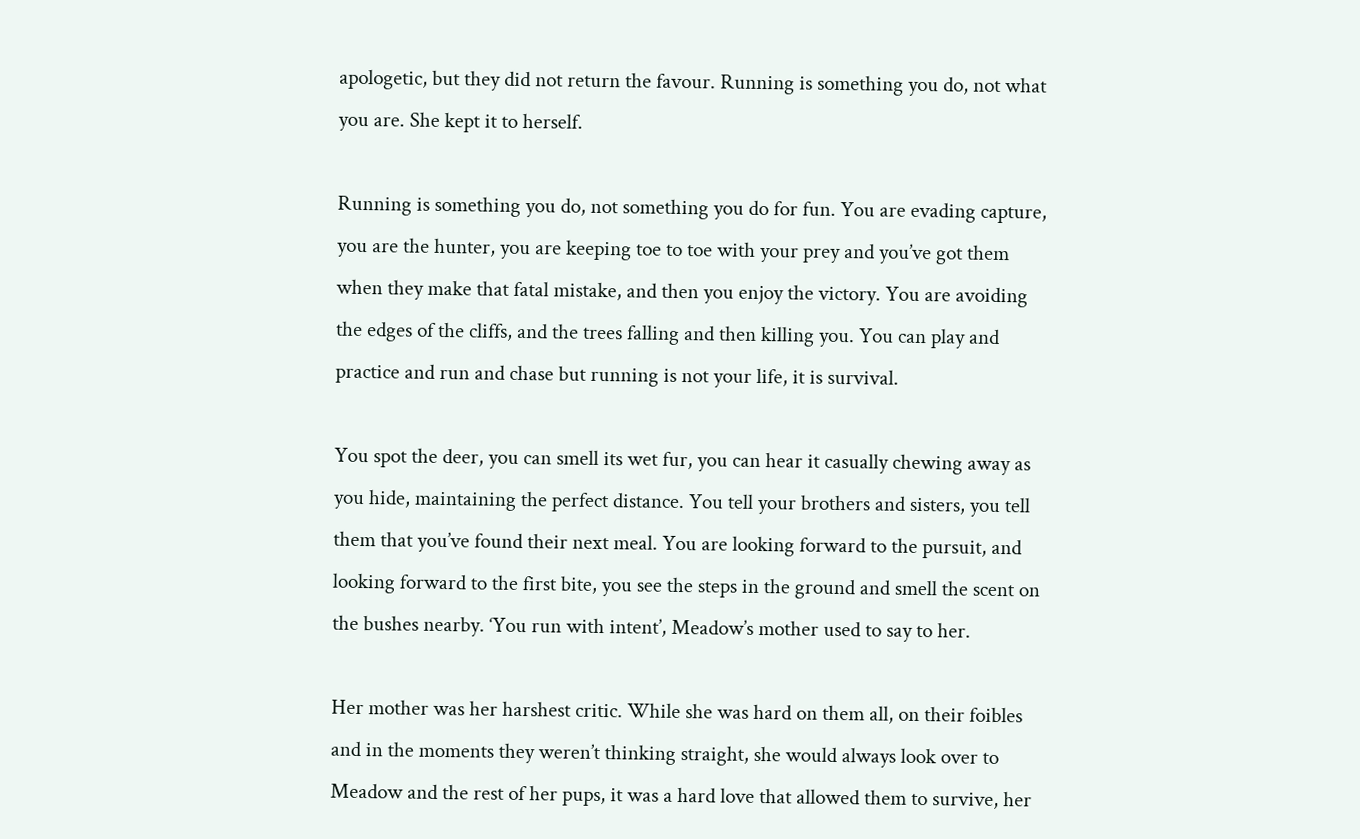apologetic, but they did not return the favour. Running is something you do, not what you are. She kept it to herself.

Running is something you do, not something you do for fun. You are evading capture, you are the hunter, you are keeping toe to toe with your prey and you’ve got them when they make that fatal mistake, and then you enjoy the victory. You are avoiding the edges of the cliffs, and the trees falling and then killing you. You can play and practice and run and chase but running is not your life, it is survival.

You spot the deer, you can smell its wet fur, you can hear it casually chewing away as you hide, maintaining the perfect distance. You tell your brothers and sisters, you tell them that you’ve found their next meal. You are looking forward to the pursuit, and looking forward to the first bite, you see the steps in the ground and smell the scent on the bushes nearby. ‘You run with intent’, Meadow’s mother used to say to her.

Her mother was her harshest critic. While she was hard on them all, on their foibles and in the moments they weren’t thinking straight, she would always look over to Meadow and the rest of her pups, it was a hard love that allowed them to survive, her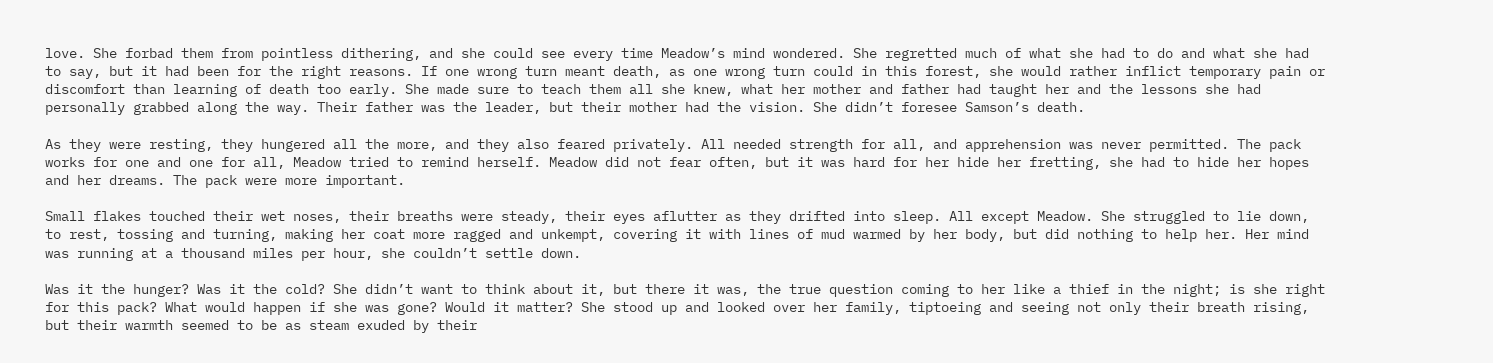love. She forbad them from pointless dithering, and she could see every time Meadow’s mind wondered. She regretted much of what she had to do and what she had to say, but it had been for the right reasons. If one wrong turn meant death, as one wrong turn could in this forest, she would rather inflict temporary pain or discomfort than learning of death too early. She made sure to teach them all she knew, what her mother and father had taught her and the lessons she had personally grabbed along the way. Their father was the leader, but their mother had the vision. She didn’t foresee Samson’s death.

As they were resting, they hungered all the more, and they also feared privately. All needed strength for all, and apprehension was never permitted. The pack works for one and one for all, Meadow tried to remind herself. Meadow did not fear often, but it was hard for her hide her fretting, she had to hide her hopes and her dreams. The pack were more important.

Small flakes touched their wet noses, their breaths were steady, their eyes aflutter as they drifted into sleep. All except Meadow. She struggled to lie down, to rest, tossing and turning, making her coat more ragged and unkempt, covering it with lines of mud warmed by her body, but did nothing to help her. Her mind was running at a thousand miles per hour, she couldn’t settle down.

Was it the hunger? Was it the cold? She didn’t want to think about it, but there it was, the true question coming to her like a thief in the night; is she right for this pack? What would happen if she was gone? Would it matter? She stood up and looked over her family, tiptoeing and seeing not only their breath rising, but their warmth seemed to be as steam exuded by their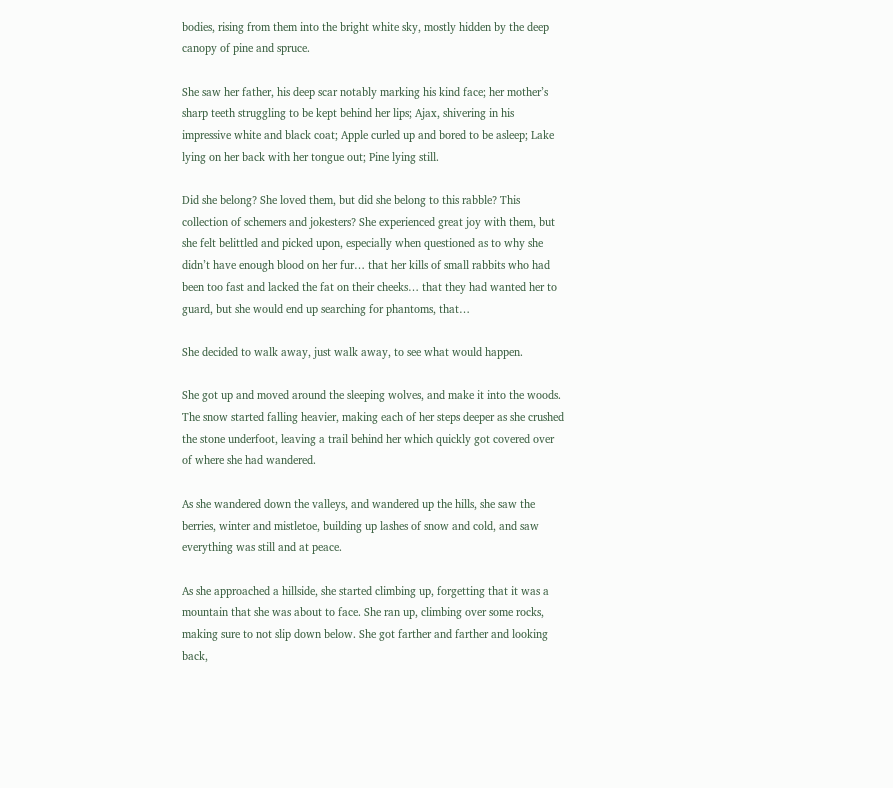bodies, rising from them into the bright white sky, mostly hidden by the deep canopy of pine and spruce.

She saw her father, his deep scar notably marking his kind face; her mother’s sharp teeth struggling to be kept behind her lips; Ajax, shivering in his impressive white and black coat; Apple curled up and bored to be asleep; Lake lying on her back with her tongue out; Pine lying still.

Did she belong? She loved them, but did she belong to this rabble? This collection of schemers and jokesters? She experienced great joy with them, but she felt belittled and picked upon, especially when questioned as to why she didn’t have enough blood on her fur… that her kills of small rabbits who had been too fast and lacked the fat on their cheeks… that they had wanted her to guard, but she would end up searching for phantoms, that…

She decided to walk away, just walk away, to see what would happen.

She got up and moved around the sleeping wolves, and make it into the woods. The snow started falling heavier, making each of her steps deeper as she crushed the stone underfoot, leaving a trail behind her which quickly got covered over of where she had wandered.

As she wandered down the valleys, and wandered up the hills, she saw the berries, winter and mistletoe, building up lashes of snow and cold, and saw everything was still and at peace.

As she approached a hillside, she started climbing up, forgetting that it was a mountain that she was about to face. She ran up, climbing over some rocks, making sure to not slip down below. She got farther and farther and looking back,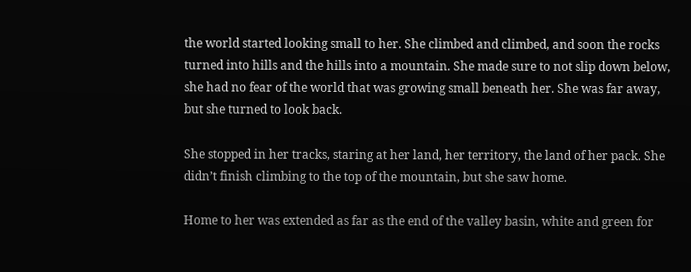the world started looking small to her. She climbed and climbed, and soon the rocks turned into hills and the hills into a mountain. She made sure to not slip down below, she had no fear of the world that was growing small beneath her. She was far away, but she turned to look back.

She stopped in her tracks, staring at her land, her territory, the land of her pack. She didn’t finish climbing to the top of the mountain, but she saw home.

Home to her was extended as far as the end of the valley basin, white and green for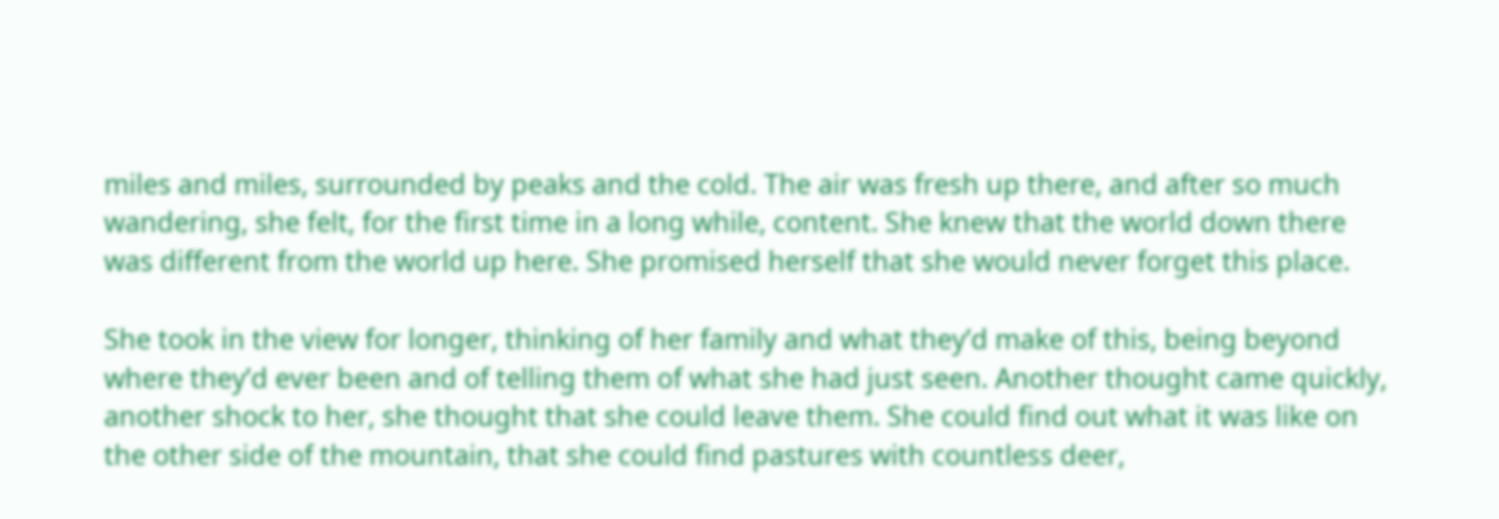miles and miles, surrounded by peaks and the cold. The air was fresh up there, and after so much wandering, she felt, for the first time in a long while, content. She knew that the world down there was different from the world up here. She promised herself that she would never forget this place.

She took in the view for longer, thinking of her family and what they’d make of this, being beyond where they’d ever been and of telling them of what she had just seen. Another thought came quickly, another shock to her, she thought that she could leave them. She could find out what it was like on the other side of the mountain, that she could find pastures with countless deer,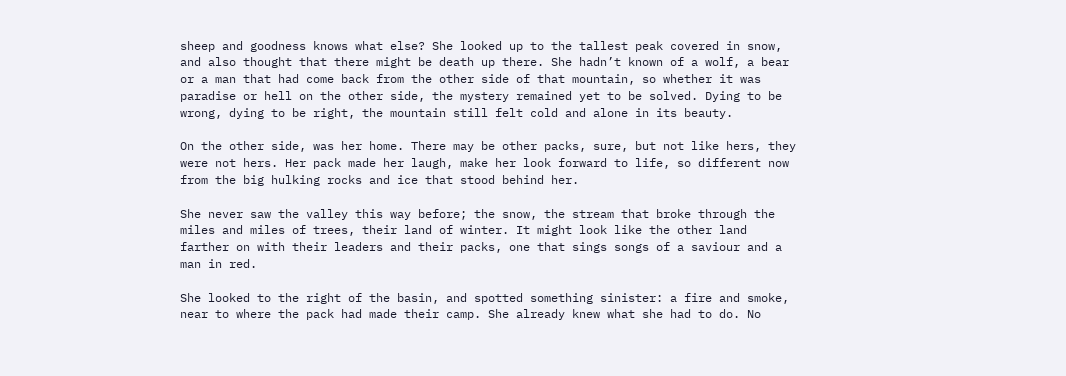sheep and goodness knows what else? She looked up to the tallest peak covered in snow, and also thought that there might be death up there. She hadn’t known of a wolf, a bear or a man that had come back from the other side of that mountain, so whether it was paradise or hell on the other side, the mystery remained yet to be solved. Dying to be wrong, dying to be right, the mountain still felt cold and alone in its beauty.

On the other side, was her home. There may be other packs, sure, but not like hers, they were not hers. Her pack made her laugh, make her look forward to life, so different now from the big hulking rocks and ice that stood behind her.

She never saw the valley this way before; the snow, the stream that broke through the miles and miles of trees, their land of winter. It might look like the other land farther on with their leaders and their packs, one that sings songs of a saviour and a man in red.

She looked to the right of the basin, and spotted something sinister: a fire and smoke, near to where the pack had made their camp. She already knew what she had to do. No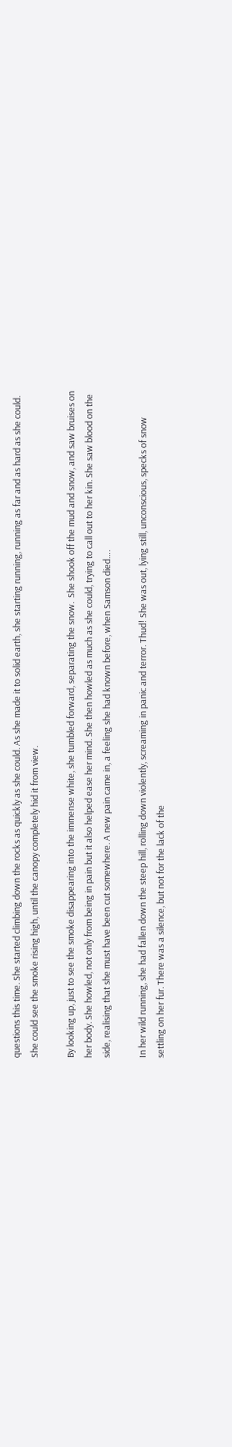questions this time. She started climbing down the rocks as quickly as she could. As she made it to solid earth, she starting running, running as far and as hard as she could. She could see the smoke rising high, until the canopy completely hid it from view.

By looking up, just to see the smoke disappearing into the immense white, she tumbled forward, separating the snow.  She shook off the mud and snow, and saw bruises on her body. She howled, not only from being in pain but it also helped ease her mind. She then howled as much as she could, trying to call out to her kin. She saw blood on the side, realising that she must have been cut somewhere. A new pain came in, a feeling she had known before, when Samson died….

In her wild running, she had fallen down the steep hill, rolling down violently, screaming in panic and terror. Thud! She was out, lying still, unconscious, specks of snow settling on her fur. There was a silence, but not for the lack of the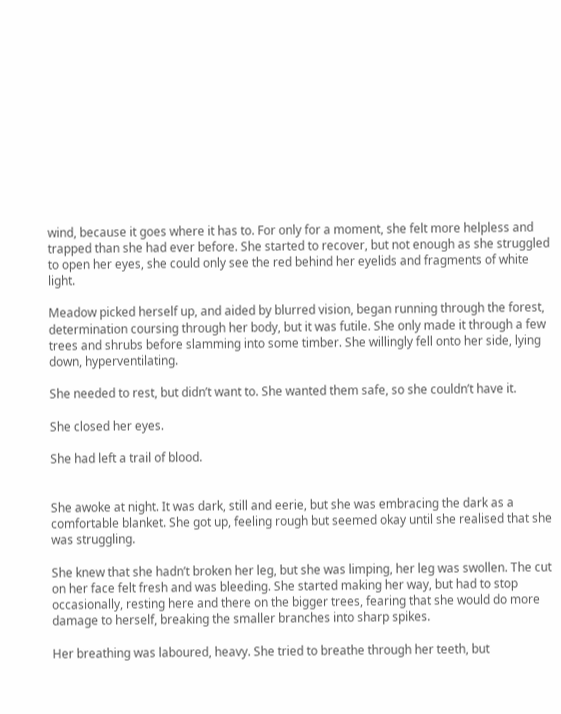wind, because it goes where it has to. For only for a moment, she felt more helpless and trapped than she had ever before. She started to recover, but not enough as she struggled to open her eyes, she could only see the red behind her eyelids and fragments of white light.

Meadow picked herself up, and aided by blurred vision, began running through the forest, determination coursing through her body, but it was futile. She only made it through a few trees and shrubs before slamming into some timber. She willingly fell onto her side, lying down, hyperventilating.

She needed to rest, but didn’t want to. She wanted them safe, so she couldn’t have it.

She closed her eyes.

She had left a trail of blood.


She awoke at night. It was dark, still and eerie, but she was embracing the dark as a comfortable blanket. She got up, feeling rough but seemed okay until she realised that she was struggling.

She knew that she hadn’t broken her leg, but she was limping, her leg was swollen. The cut on her face felt fresh and was bleeding. She started making her way, but had to stop occasionally, resting here and there on the bigger trees, fearing that she would do more damage to herself, breaking the smaller branches into sharp spikes.

Her breathing was laboured, heavy. She tried to breathe through her teeth, but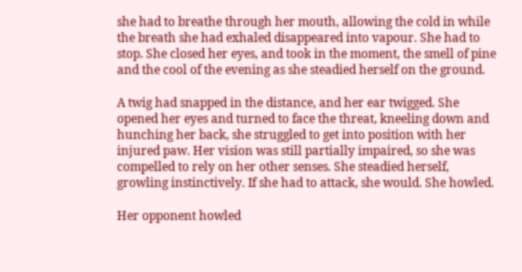she had to breathe through her mouth, allowing the cold in while the breath she had exhaled disappeared into vapour. She had to stop. She closed her eyes, and took in the moment, the smell of pine and the cool of the evening as she steadied herself on the ground.

A twig had snapped in the distance, and her ear twigged. She opened her eyes and turned to face the threat, kneeling down and hunching her back, she struggled to get into position with her injured paw. Her vision was still partially impaired, so she was compelled to rely on her other senses. She steadied herself, growling instinctively. If she had to attack, she would. She howled.

Her opponent howled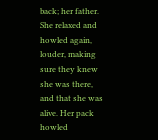back; her father. She relaxed and howled again, louder, making sure they knew she was there, and that she was alive. Her pack howled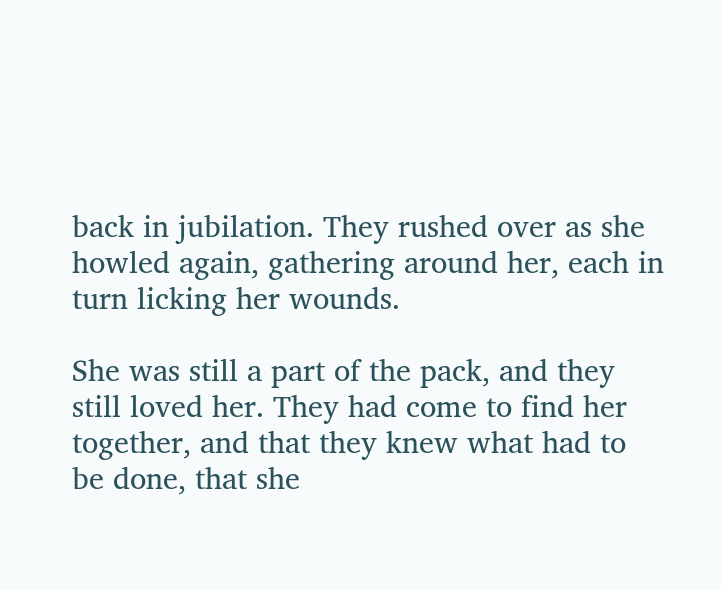back in jubilation. They rushed over as she howled again, gathering around her, each in turn licking her wounds.

She was still a part of the pack, and they still loved her. They had come to find her together, and that they knew what had to be done, that she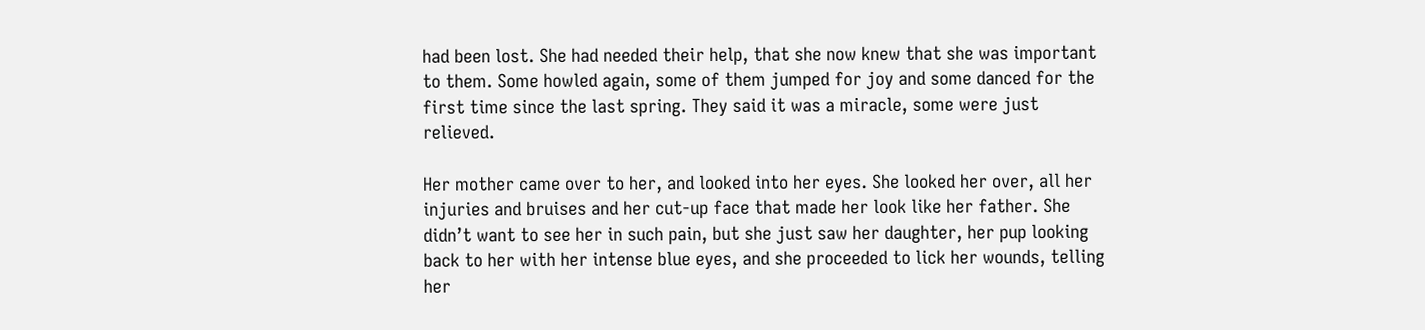had been lost. She had needed their help, that she now knew that she was important to them. Some howled again, some of them jumped for joy and some danced for the first time since the last spring. They said it was a miracle, some were just relieved.

Her mother came over to her, and looked into her eyes. She looked her over, all her injuries and bruises and her cut-up face that made her look like her father. She didn’t want to see her in such pain, but she just saw her daughter, her pup looking back to her with her intense blue eyes, and she proceeded to lick her wounds, telling her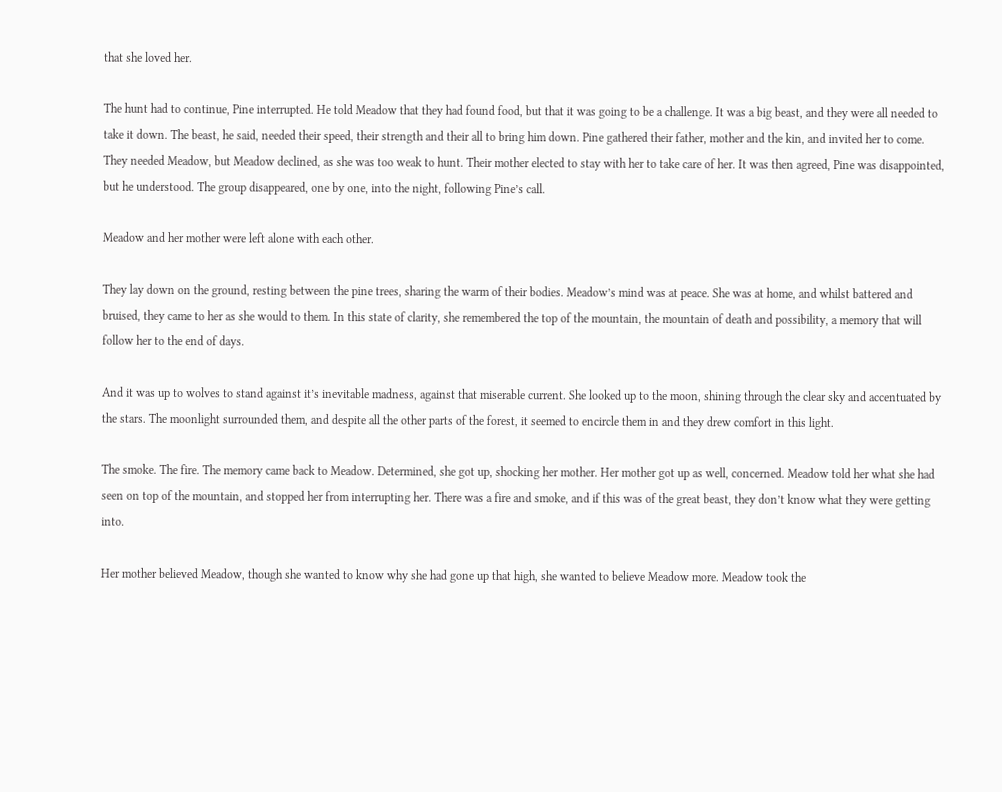that she loved her.

The hunt had to continue, Pine interrupted. He told Meadow that they had found food, but that it was going to be a challenge. It was a big beast, and they were all needed to take it down. The beast, he said, needed their speed, their strength and their all to bring him down. Pine gathered their father, mother and the kin, and invited her to come. They needed Meadow, but Meadow declined, as she was too weak to hunt. Their mother elected to stay with her to take care of her. It was then agreed, Pine was disappointed, but he understood. The group disappeared, one by one, into the night, following Pine’s call.

Meadow and her mother were left alone with each other.

They lay down on the ground, resting between the pine trees, sharing the warm of their bodies. Meadow’s mind was at peace. She was at home, and whilst battered and bruised, they came to her as she would to them. In this state of clarity, she remembered the top of the mountain, the mountain of death and possibility, a memory that will follow her to the end of days.

And it was up to wolves to stand against it’s inevitable madness, against that miserable current. She looked up to the moon, shining through the clear sky and accentuated by the stars. The moonlight surrounded them, and despite all the other parts of the forest, it seemed to encircle them in and they drew comfort in this light.

The smoke. The fire. The memory came back to Meadow. Determined, she got up, shocking her mother. Her mother got up as well, concerned. Meadow told her what she had seen on top of the mountain, and stopped her from interrupting her. There was a fire and smoke, and if this was of the great beast, they don’t know what they were getting into.

Her mother believed Meadow, though she wanted to know why she had gone up that high, she wanted to believe Meadow more. Meadow took the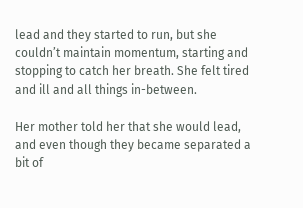lead and they started to run, but she couldn’t maintain momentum, starting and stopping to catch her breath. She felt tired and ill and all things in-between.

Her mother told her that she would lead, and even though they became separated a bit of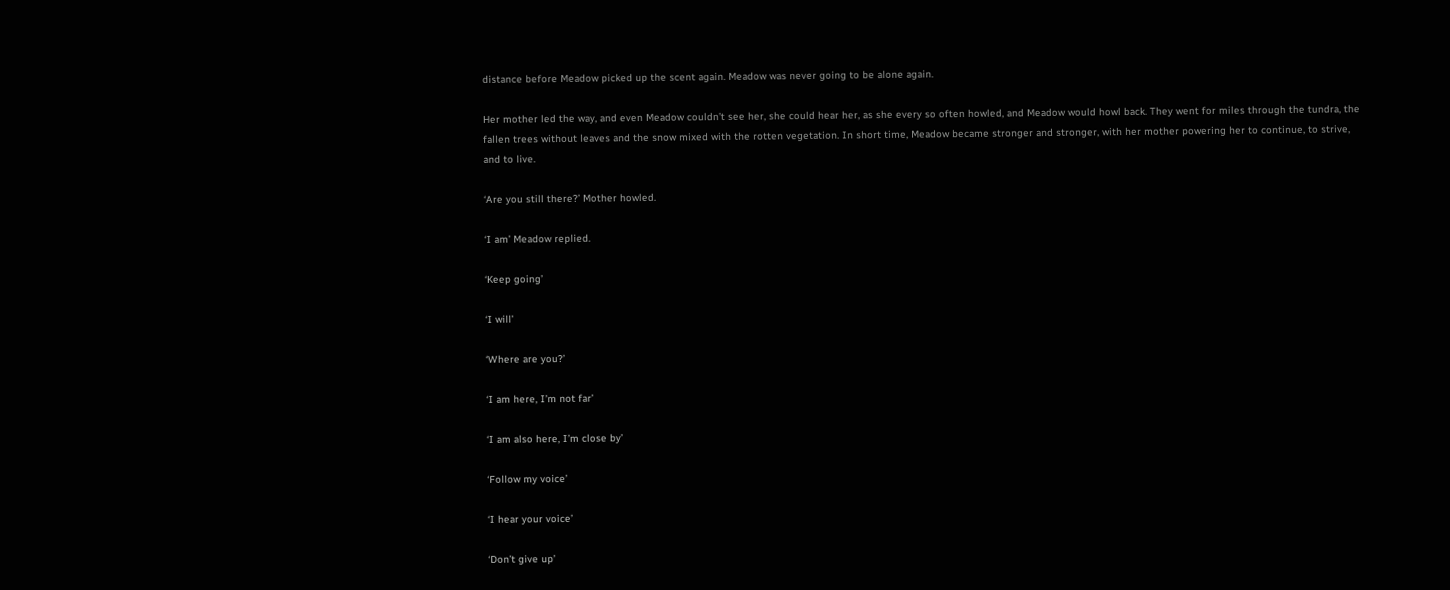distance before Meadow picked up the scent again. Meadow was never going to be alone again.

Her mother led the way, and even Meadow couldn’t see her, she could hear her, as she every so often howled, and Meadow would howl back. They went for miles through the tundra, the fallen trees without leaves and the snow mixed with the rotten vegetation. In short time, Meadow became stronger and stronger, with her mother powering her to continue, to strive, and to live.

‘Are you still there?’ Mother howled.

‘I am’ Meadow replied.

‘Keep going’

‘I will’

‘Where are you?’

‘I am here, I’m not far’

‘I am also here, I’m close by’

‘Follow my voice’

‘I hear your voice’

‘Don’t give up’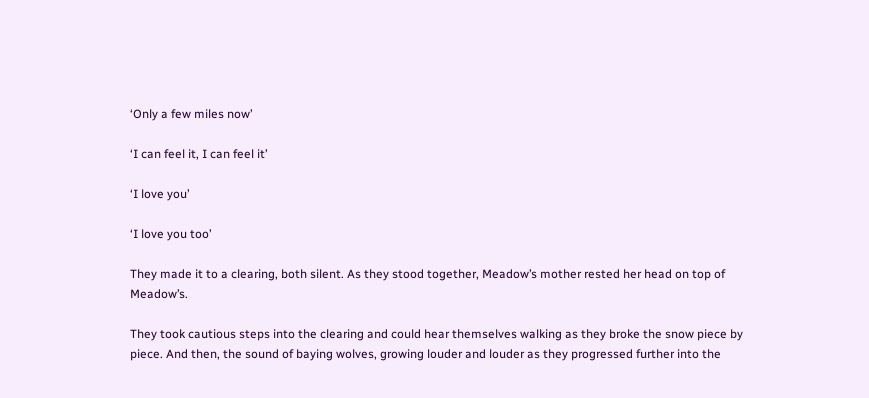‘Only a few miles now’

‘I can feel it, I can feel it’

‘I love you’

‘I love you too’

They made it to a clearing, both silent. As they stood together, Meadow’s mother rested her head on top of Meadow’s.

They took cautious steps into the clearing and could hear themselves walking as they broke the snow piece by piece. And then, the sound of baying wolves, growing louder and louder as they progressed further into the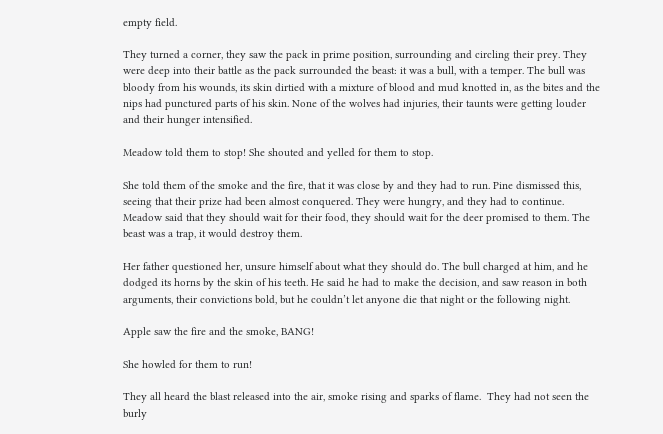empty field.

They turned a corner, they saw the pack in prime position, surrounding and circling their prey. They were deep into their battle as the pack surrounded the beast: it was a bull, with a temper. The bull was bloody from his wounds, its skin dirtied with a mixture of blood and mud knotted in, as the bites and the nips had punctured parts of his skin. None of the wolves had injuries, their taunts were getting louder and their hunger intensified.

Meadow told them to stop! She shouted and yelled for them to stop.

She told them of the smoke and the fire, that it was close by and they had to run. Pine dismissed this, seeing that their prize had been almost conquered. They were hungry, and they had to continue. Meadow said that they should wait for their food, they should wait for the deer promised to them. The beast was a trap, it would destroy them.

Her father questioned her, unsure himself about what they should do. The bull charged at him, and he dodged its horns by the skin of his teeth. He said he had to make the decision, and saw reason in both arguments, their convictions bold, but he couldn’t let anyone die that night or the following night.

Apple saw the fire and the smoke, BANG!

She howled for them to run!

They all heard the blast released into the air, smoke rising and sparks of flame.  They had not seen the burly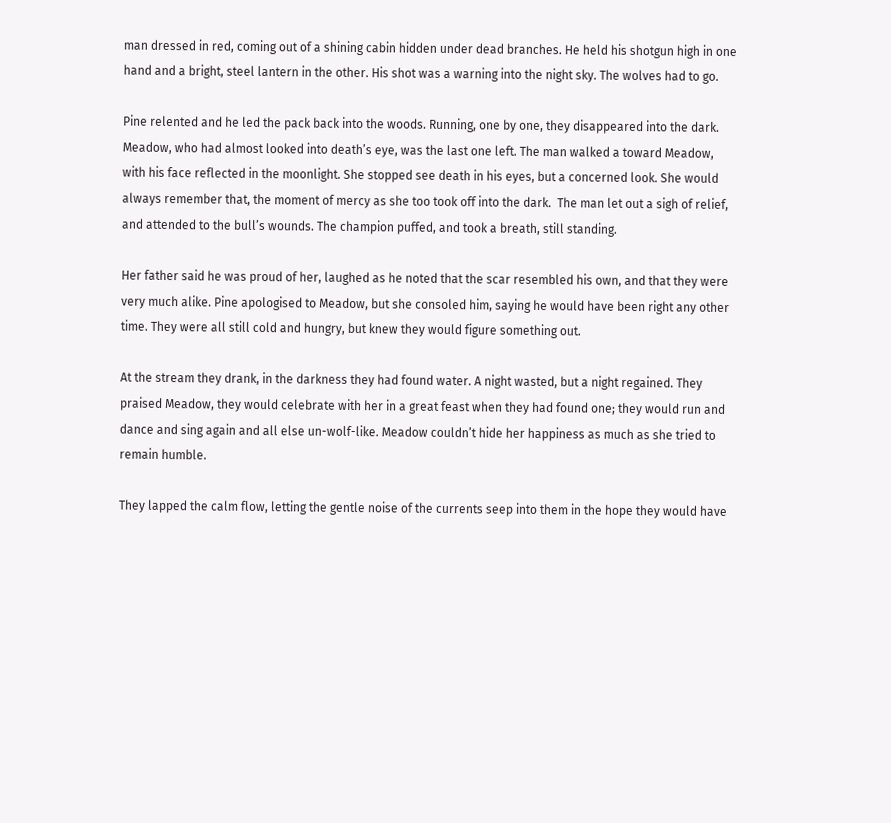man dressed in red, coming out of a shining cabin hidden under dead branches. He held his shotgun high in one hand and a bright, steel lantern in the other. His shot was a warning into the night sky. The wolves had to go.

Pine relented and he led the pack back into the woods. Running, one by one, they disappeared into the dark. Meadow, who had almost looked into death’s eye, was the last one left. The man walked a toward Meadow, with his face reflected in the moonlight. She stopped see death in his eyes, but a concerned look. She would always remember that, the moment of mercy as she too took off into the dark.  The man let out a sigh of relief, and attended to the bull’s wounds. The champion puffed, and took a breath, still standing.

Her father said he was proud of her, laughed as he noted that the scar resembled his own, and that they were very much alike. Pine apologised to Meadow, but she consoled him, saying he would have been right any other time. They were all still cold and hungry, but knew they would figure something out.

At the stream they drank, in the darkness they had found water. A night wasted, but a night regained. They praised Meadow, they would celebrate with her in a great feast when they had found one; they would run and dance and sing again and all else un-wolf-like. Meadow couldn’t hide her happiness as much as she tried to remain humble.

They lapped the calm flow, letting the gentle noise of the currents seep into them in the hope they would have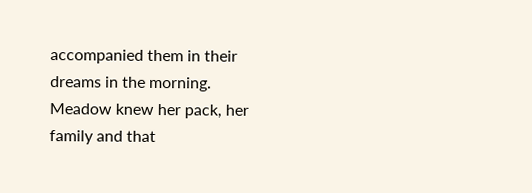accompanied them in their dreams in the morning. Meadow knew her pack, her family and that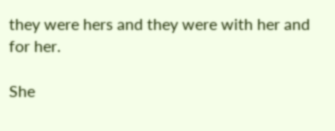they were hers and they were with her and for her.

She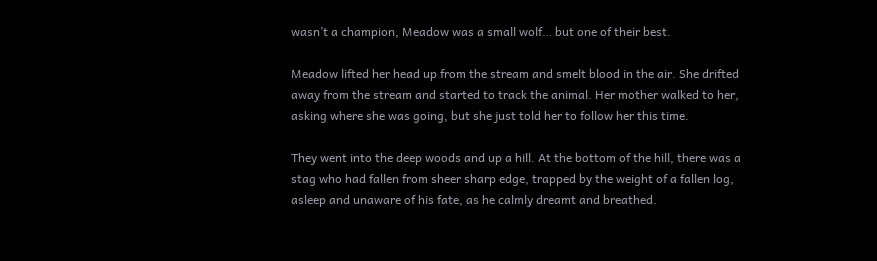wasn’t a champion, Meadow was a small wolf… but one of their best.

Meadow lifted her head up from the stream and smelt blood in the air. She drifted away from the stream and started to track the animal. Her mother walked to her, asking where she was going, but she just told her to follow her this time.

They went into the deep woods and up a hill. At the bottom of the hill, there was a stag who had fallen from sheer sharp edge, trapped by the weight of a fallen log, asleep and unaware of his fate, as he calmly dreamt and breathed.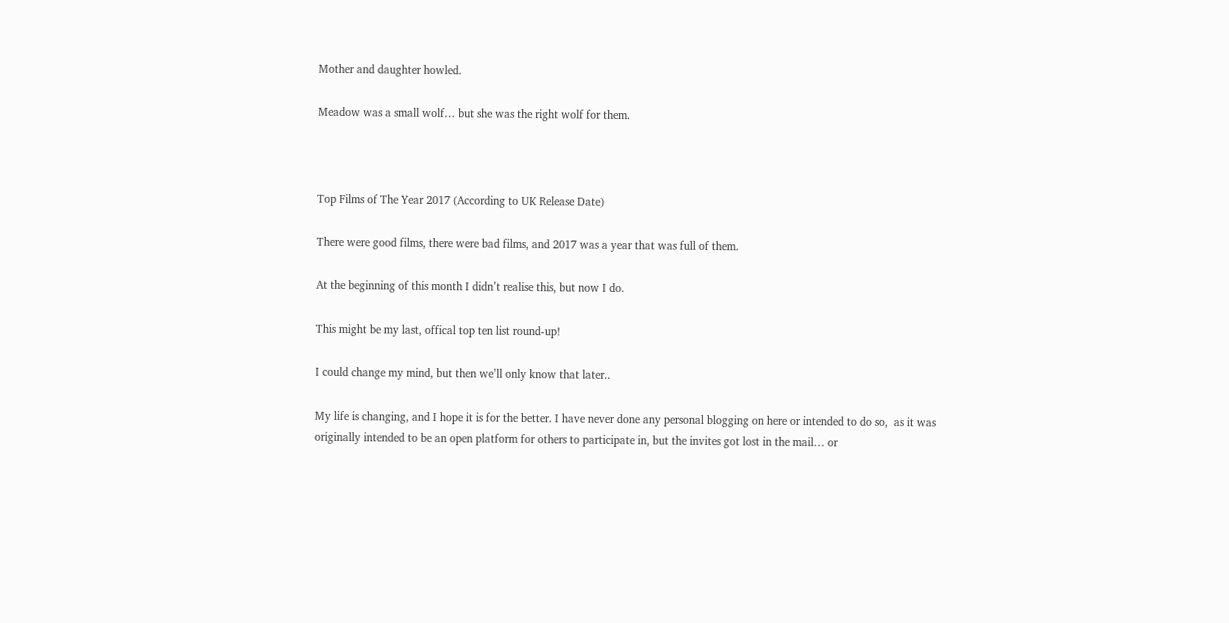Mother and daughter howled.

Meadow was a small wolf… but she was the right wolf for them.



Top Films of The Year 2017 (According to UK Release Date)

There were good films, there were bad films, and 2017 was a year that was full of them.

At the beginning of this month I didn’t realise this, but now I do.

This might be my last, offical top ten list round-up!

I could change my mind, but then we’ll only know that later..

My life is changing, and I hope it is for the better. I have never done any personal blogging on here or intended to do so,  as it was originally intended to be an open platform for others to participate in, but the invites got lost in the mail… or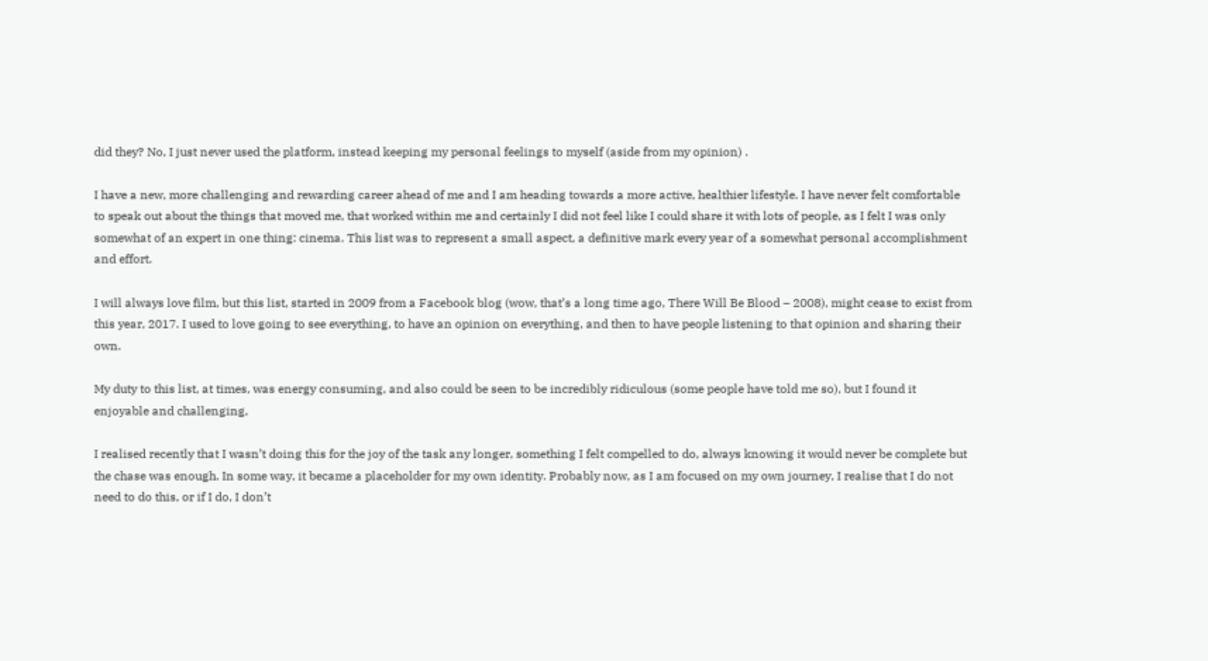did they? No, I just never used the platform, instead keeping my personal feelings to myself (aside from my opinion) .

I have a new, more challenging and rewarding career ahead of me and I am heading towards a more active, healthier lifestyle. I have never felt comfortable to speak out about the things that moved me, that worked within me and certainly I did not feel like I could share it with lots of people, as I felt I was only somewhat of an expert in one thing: cinema. This list was to represent a small aspect, a definitive mark every year of a somewhat personal accomplishment and effort.

I will always love film, but this list, started in 2009 from a Facebook blog (wow, that’s a long time ago, There Will Be Blood – 2008), might cease to exist from this year, 2017. I used to love going to see everything, to have an opinion on everything, and then to have people listening to that opinion and sharing their own.

My duty to this list, at times, was energy consuming, and also could be seen to be incredibly ridiculous (some people have told me so), but I found it enjoyable and challenging,

I realised recently that I wasn’t doing this for the joy of the task any longer, something I felt compelled to do, always knowing it would never be complete but the chase was enough. In some way, it became a placeholder for my own identity. Probably now, as I am focused on my own journey, I realise that I do not need to do this, or if I do, I don’t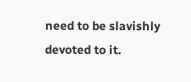need to be slavishly devoted to it.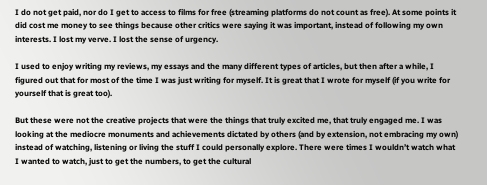I do not get paid, nor do I get to access to films for free (streaming platforms do not count as free). At some points it did cost me money to see things because other critics were saying it was important, instead of following my own interests. I lost my verve. I lost the sense of urgency.

I used to enjoy writing my reviews, my essays and the many different types of articles, but then after a while, I figured out that for most of the time I was just writing for myself. It is great that I wrote for myself (if you write for yourself that is great too).

But these were not the creative projects that were the things that truly excited me, that truly engaged me. I was looking at the mediocre monuments and achievements dictated by others (and by extension, not embracing my own) instead of watching, listening or living the stuff I could personally explore. There were times I wouldn’t watch what I wanted to watch, just to get the numbers, to get the cultural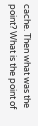cache. Then what was the point? What is the point of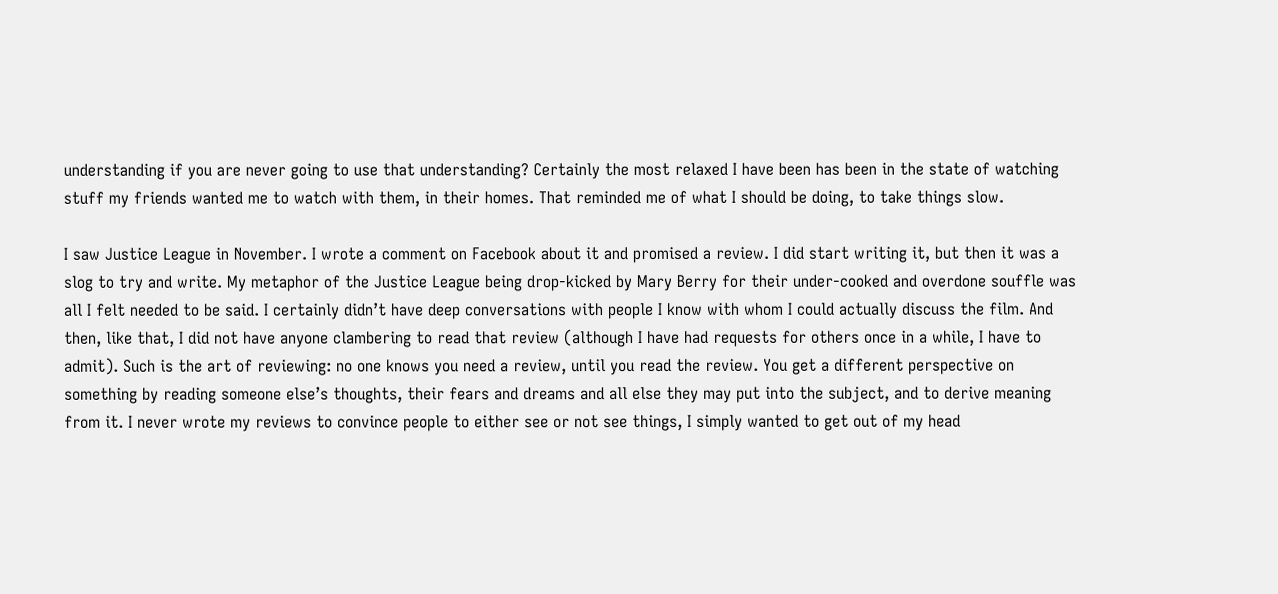understanding if you are never going to use that understanding? Certainly the most relaxed I have been has been in the state of watching stuff my friends wanted me to watch with them, in their homes. That reminded me of what I should be doing, to take things slow.

I saw Justice League in November. I wrote a comment on Facebook about it and promised a review. I did start writing it, but then it was a slog to try and write. My metaphor of the Justice League being drop-kicked by Mary Berry for their under-cooked and overdone souffle was all I felt needed to be said. I certainly didn’t have deep conversations with people I know with whom I could actually discuss the film. And then, like that, I did not have anyone clambering to read that review (although I have had requests for others once in a while, I have to admit). Such is the art of reviewing: no one knows you need a review, until you read the review. You get a different perspective on something by reading someone else’s thoughts, their fears and dreams and all else they may put into the subject, and to derive meaning from it. I never wrote my reviews to convince people to either see or not see things, I simply wanted to get out of my head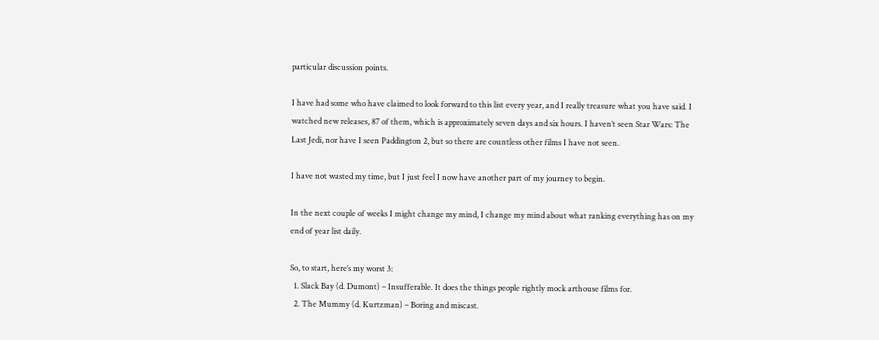particular discussion points.

I have had some who have claimed to look forward to this list every year, and I really treasure what you have said. I watched new releases, 87 of them, which is approximately seven days and six hours. I haven’t seen Star Wars: The Last Jedi, nor have I seen Paddington 2, but so there are countless other films I have not seen.

I have not wasted my time, but I just feel I now have another part of my journey to begin.

In the next couple of weeks I might change my mind, I change my mind about what ranking everything has on my end of year list daily.

So, to start, here’s my worst 3:
  1. Slack Bay (d. Dumont) – Insufferable. It does the things people rightly mock arthouse films for.
  2. The Mummy (d. Kurtzman) – Boring and miscast.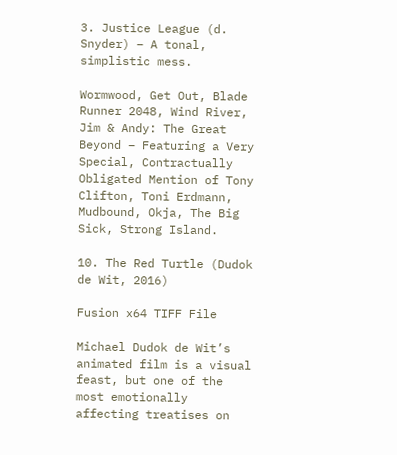3. Justice League (d. Snyder) – A tonal, simplistic mess.

Wormwood, Get Out, Blade Runner 2048, Wind River, Jim & Andy: The Great Beyond – Featuring a Very Special, Contractually Obligated Mention of Tony Clifton, Toni Erdmann, Mudbound, Okja, The Big Sick, Strong Island.

10. The Red Turtle (Dudok de Wit, 2016)

Fusion x64 TIFF File

Michael Dudok de Wit’s animated film is a visual feast, but one of the most emotionally affecting treatises on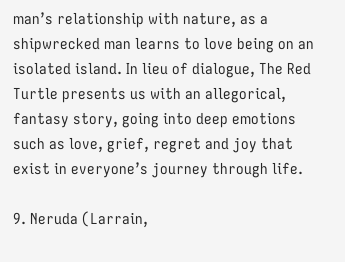man’s relationship with nature, as a shipwrecked man learns to love being on an isolated island. In lieu of dialogue, The Red Turtle presents us with an allegorical, fantasy story, going into deep emotions such as love, grief, regret and joy that exist in everyone’s journey through life.

9. Neruda (Larrain,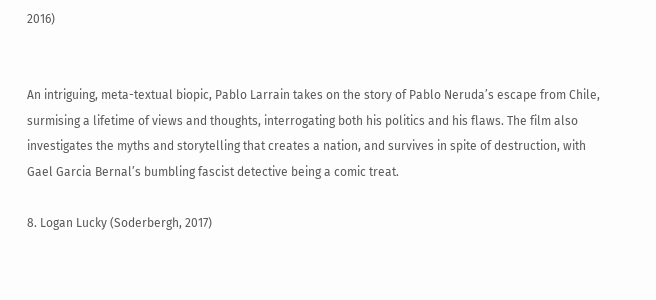2016)


An intriguing, meta-textual biopic, Pablo Larrain takes on the story of Pablo Neruda’s escape from Chile, surmising a lifetime of views and thoughts, interrogating both his politics and his flaws. The film also investigates the myths and storytelling that creates a nation, and survives in spite of destruction, with Gael Garcia Bernal’s bumbling fascist detective being a comic treat.

8. Logan Lucky (Soderbergh, 2017)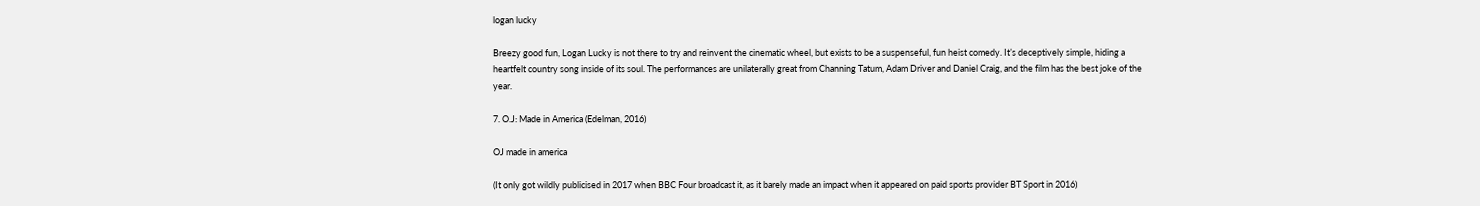logan lucky

Breezy good fun, Logan Lucky is not there to try and reinvent the cinematic wheel, but exists to be a suspenseful, fun heist comedy. It’s deceptively simple, hiding a heartfelt country song inside of its soul. The performances are unilaterally great from Channing Tatum, Adam Driver and Daniel Craig, and the film has the best joke of the year.

7. O.J: Made in America (Edelman, 2016)

OJ made in america

(It only got wildly publicised in 2017 when BBC Four broadcast it, as it barely made an impact when it appeared on paid sports provider BT Sport in 2016)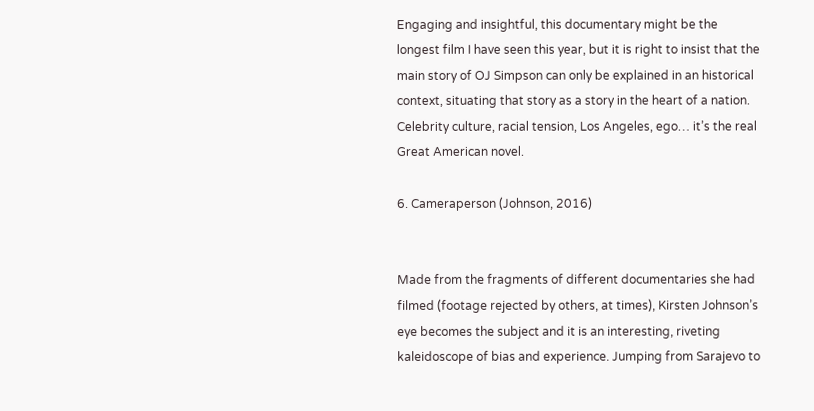Engaging and insightful, this documentary might be the longest film I have seen this year, but it is right to insist that the main story of OJ Simpson can only be explained in an historical context, situating that story as a story in the heart of a nation. Celebrity culture, racial tension, Los Angeles, ego… it’s the real Great American novel.

6. Cameraperson (Johnson, 2016)


Made from the fragments of different documentaries she had filmed (footage rejected by others, at times), Kirsten Johnson’s eye becomes the subject and it is an interesting, riveting kaleidoscope of bias and experience. Jumping from Sarajevo to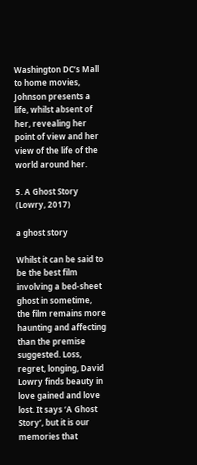Washington DC’s Mall to home movies, Johnson presents a life, whilst absent of her, revealing her point of view and her view of the life of the world around her.

5. A Ghost Story (Lowry, 2017)

a ghost story

Whilst it can be said to be the best film involving a bed-sheet ghost in sometime, the film remains more haunting and affecting than the premise suggested. Loss, regret, longing, David Lowry finds beauty in love gained and love lost. It says ‘A Ghost Story’, but it is our memories that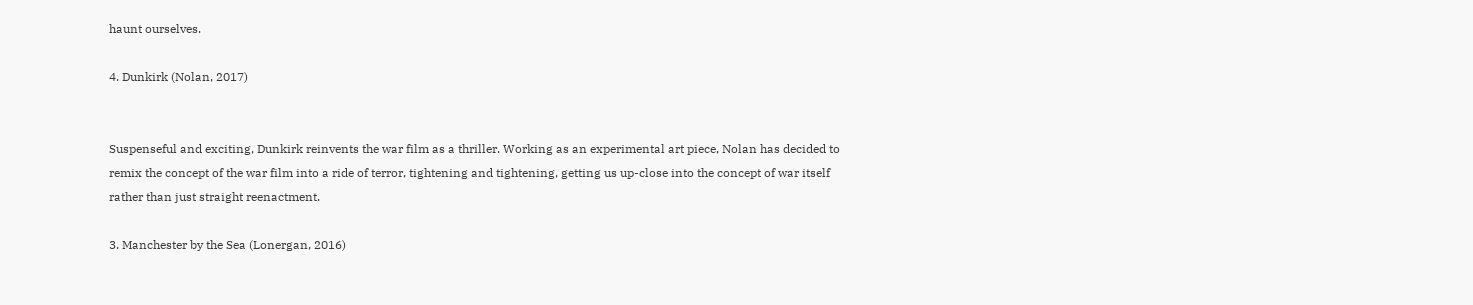haunt ourselves.

4. Dunkirk (Nolan, 2017)


Suspenseful and exciting, Dunkirk reinvents the war film as a thriller. Working as an experimental art piece, Nolan has decided to remix the concept of the war film into a ride of terror, tightening and tightening, getting us up-close into the concept of war itself  rather than just straight reenactment.

3. Manchester by the Sea (Lonergan, 2016)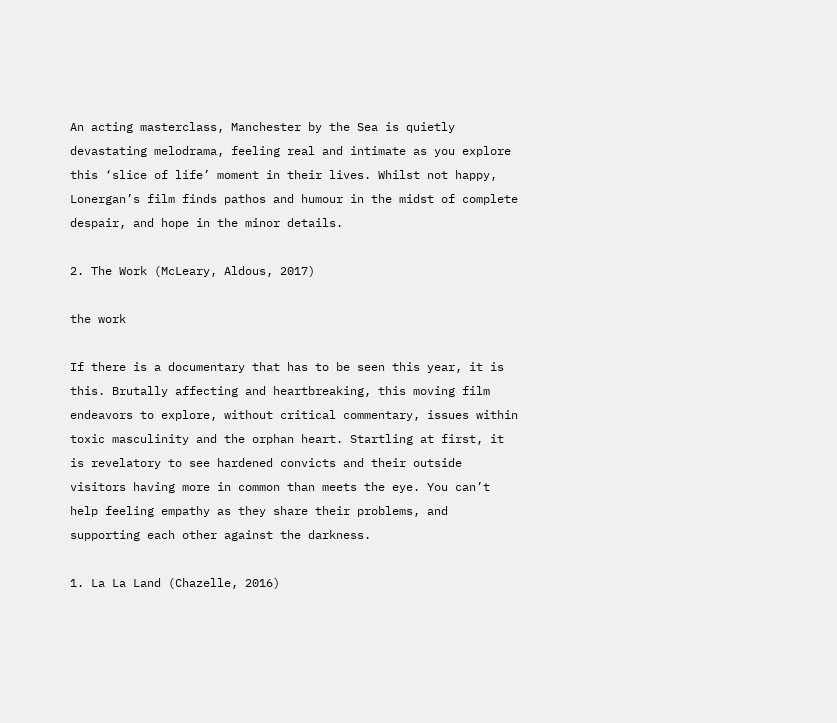An acting masterclass, Manchester by the Sea is quietly devastating melodrama, feeling real and intimate as you explore this ‘slice of life’ moment in their lives. Whilst not happy, Lonergan’s film finds pathos and humour in the midst of complete despair, and hope in the minor details.

2. The Work (McLeary, Aldous, 2017)

the work

If there is a documentary that has to be seen this year, it is this. Brutally affecting and heartbreaking, this moving film endeavors to explore, without critical commentary, issues within toxic masculinity and the orphan heart. Startling at first, it is revelatory to see hardened convicts and their outside visitors having more in common than meets the eye. You can’t help feeling empathy as they share their problems, and supporting each other against the darkness.

1. La La Land (Chazelle, 2016)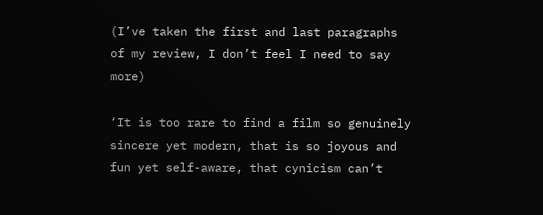(I’ve taken the first and last paragraphs of my review, I don’t feel I need to say more)

‘It is too rare to find a film so genuinely sincere yet modern, that is so joyous and fun yet self-aware, that cynicism can’t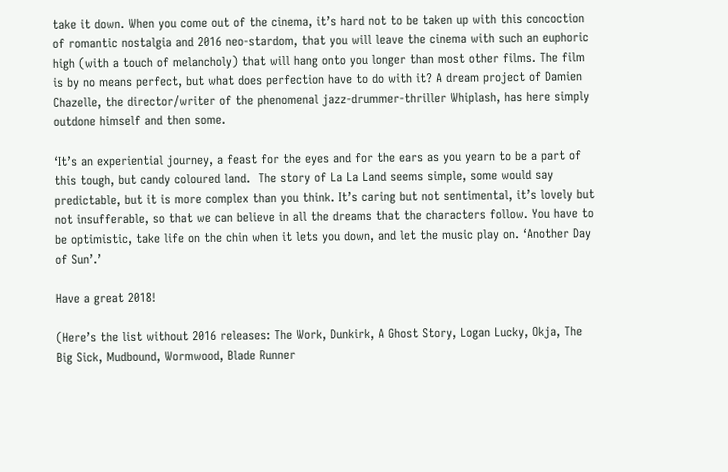take it down. When you come out of the cinema, it’s hard not to be taken up with this concoction of romantic nostalgia and 2016 neo-stardom, that you will leave the cinema with such an euphoric high (with a touch of melancholy) that will hang onto you longer than most other films. The film is by no means perfect, but what does perfection have to do with it? A dream project of Damien Chazelle, the director/writer of the phenomenal jazz-drummer-thriller Whiplash, has here simply outdone himself and then some.

‘It’s an experiential journey, a feast for the eyes and for the ears as you yearn to be a part of this tough, but candy coloured land.  The story of La La Land seems simple, some would say predictable, but it is more complex than you think. It’s caring but not sentimental, it’s lovely but not insufferable, so that we can believe in all the dreams that the characters follow. You have to be optimistic, take life on the chin when it lets you down, and let the music play on. ‘Another Day of Sun’.’

Have a great 2018!

(Here’s the list without 2016 releases: The Work, Dunkirk, A Ghost Story, Logan Lucky, Okja, The Big Sick, Mudbound, Wormwood, Blade Runner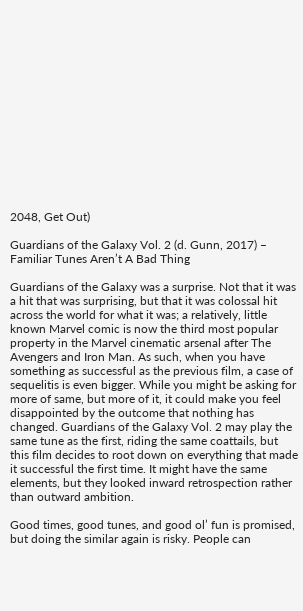2048, Get Out)

Guardians of the Galaxy Vol. 2 (d. Gunn, 2017) – Familiar Tunes Aren’t A Bad Thing

Guardians of the Galaxy was a surprise. Not that it was a hit that was surprising, but that it was colossal hit across the world for what it was; a relatively, little known Marvel comic is now the third most popular property in the Marvel cinematic arsenal after The Avengers and Iron Man. As such, when you have something as successful as the previous film, a case of sequelitis is even bigger. While you might be asking for more of same, but more of it, it could make you feel disappointed by the outcome that nothing has changed. Guardians of the Galaxy Vol. 2 may play the same tune as the first, riding the same coattails, but this film decides to root down on everything that made it successful the first time. It might have the same elements, but they looked inward retrospection rather than outward ambition.

Good times, good tunes, and good ol’ fun is promised, but doing the similar again is risky. People can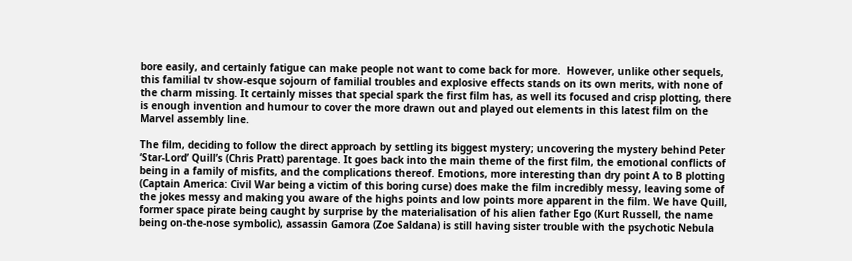bore easily, and certainly fatigue can make people not want to come back for more.  However, unlike other sequels, this familial tv show-esque sojourn of familial troubles and explosive effects stands on its own merits, with none of the charm missing. It certainly misses that special spark the first film has, as well its focused and crisp plotting, there is enough invention and humour to cover the more drawn out and played out elements in this latest film on the Marvel assembly line.

The film, deciding to follow the direct approach by settling its biggest mystery; uncovering the mystery behind Peter ‘Star-Lord’ Quill’s (Chris Pratt) parentage. It goes back into the main theme of the first film, the emotional conflicts of being in a family of misfits, and the complications thereof. Emotions, more interesting than dry point A to B plotting (Captain America: Civil War being a victim of this boring curse) does make the film incredibly messy, leaving some of the jokes messy and making you aware of the highs points and low points more apparent in the film. We have Quill, former space pirate being caught by surprise by the materialisation of his alien father Ego (Kurt Russell, the name being on-the-nose symbolic), assassin Gamora (Zoe Saldana) is still having sister trouble with the psychotic Nebula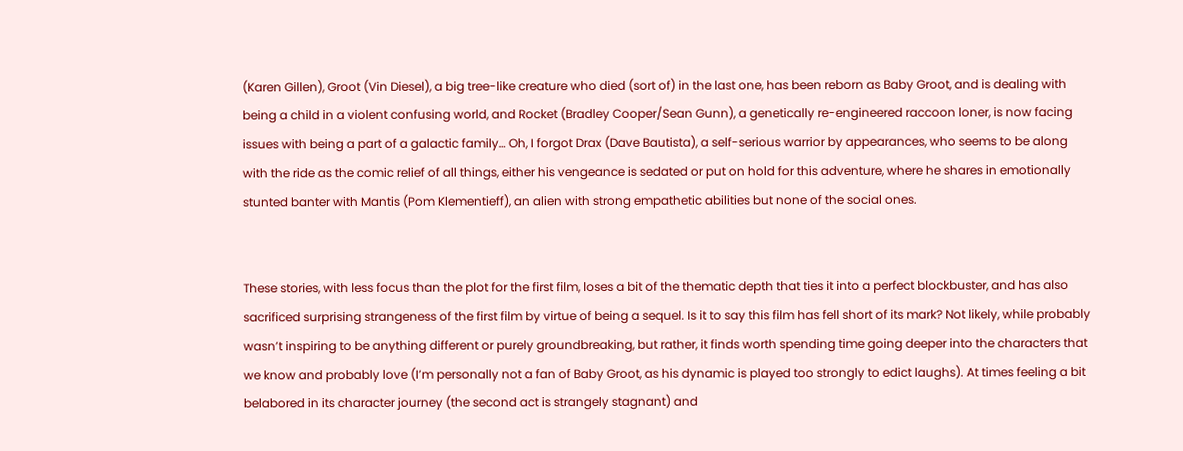(Karen Gillen), Groot (Vin Diesel), a big tree-like creature who died (sort of) in the last one, has been reborn as Baby Groot, and is dealing with being a child in a violent confusing world, and Rocket (Bradley Cooper/Sean Gunn), a genetically re-engineered raccoon loner, is now facing issues with being a part of a galactic family… Oh, I forgot Drax (Dave Bautista), a self-serious warrior by appearances, who seems to be along with the ride as the comic relief of all things, either his vengeance is sedated or put on hold for this adventure, where he shares in emotionally stunted banter with Mantis (Pom Klementieff), an alien with strong empathetic abilities but none of the social ones.


These stories, with less focus than the plot for the first film, loses a bit of the thematic depth that ties it into a perfect blockbuster, and has also sacrificed surprising strangeness of the first film by virtue of being a sequel. Is it to say this film has fell short of its mark? Not likely, while probably wasn’t inspiring to be anything different or purely groundbreaking, but rather, it finds worth spending time going deeper into the characters that we know and probably love (I’m personally not a fan of Baby Groot, as his dynamic is played too strongly to edict laughs). At times feeling a bit belabored in its character journey (the second act is strangely stagnant) and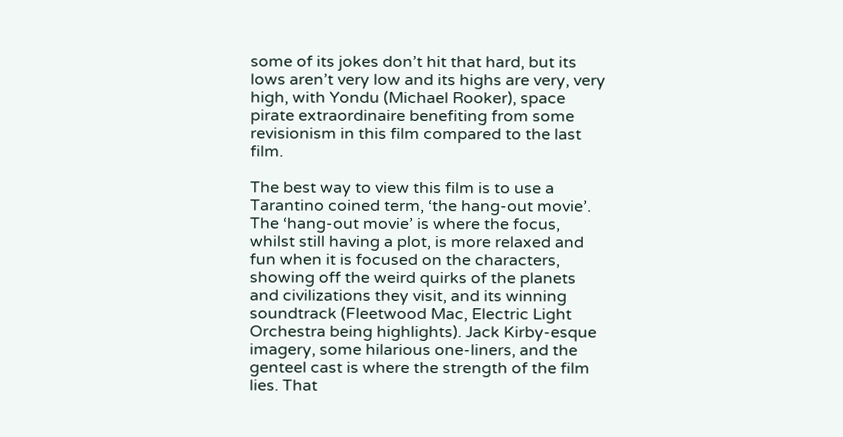some of its jokes don’t hit that hard, but its lows aren’t very low and its highs are very, very high, with Yondu (Michael Rooker), space pirate extraordinaire benefiting from some revisionism in this film compared to the last film.

The best way to view this film is to use a Tarantino coined term, ‘the hang-out movie’. The ‘hang-out movie’ is where the focus, whilst still having a plot, is more relaxed and fun when it is focused on the characters, showing off the weird quirks of the planets and civilizations they visit, and its winning soundtrack (Fleetwood Mac, Electric Light Orchestra being highlights). Jack Kirby-esque imagery, some hilarious one-liners, and the genteel cast is where the strength of the film lies. That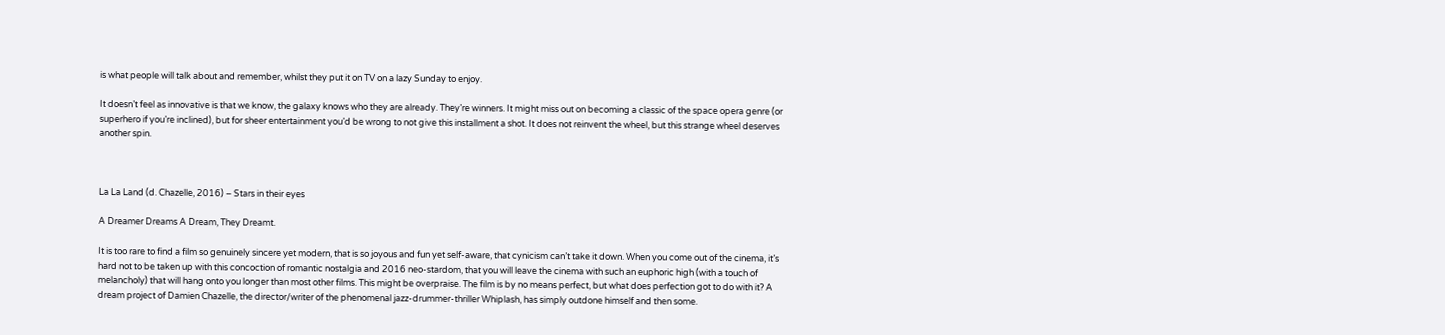is what people will talk about and remember, whilst they put it on TV on a lazy Sunday to enjoy.

It doesn’t feel as innovative is that we know, the galaxy knows who they are already. They’re winners. It might miss out on becoming a classic of the space opera genre (or superhero if you’re inclined), but for sheer entertainment you’d be wrong to not give this installment a shot. It does not reinvent the wheel, but this strange wheel deserves another spin.



La La Land (d. Chazelle, 2016) – Stars in their eyes

A Dreamer Dreams A Dream, They Dreamt.

It is too rare to find a film so genuinely sincere yet modern, that is so joyous and fun yet self-aware, that cynicism can’t take it down. When you come out of the cinema, it’s hard not to be taken up with this concoction of romantic nostalgia and 2016 neo-stardom, that you will leave the cinema with such an euphoric high (with a touch of melancholy) that will hang onto you longer than most other films. This might be overpraise. The film is by no means perfect, but what does perfection got to do with it? A dream project of Damien Chazelle, the director/writer of the phenomenal jazz-drummer-thriller Whiplash, has simply outdone himself and then some.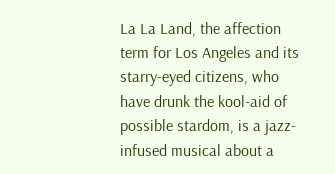La La Land, the affection term for Los Angeles and its starry-eyed citizens, who have drunk the kool-aid of possible stardom, is a jazz-infused musical about a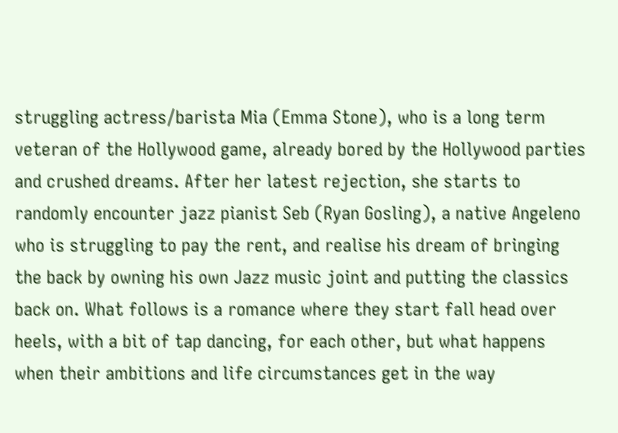struggling actress/barista Mia (Emma Stone), who is a long term veteran of the Hollywood game, already bored by the Hollywood parties and crushed dreams. After her latest rejection, she starts to randomly encounter jazz pianist Seb (Ryan Gosling), a native Angeleno who is struggling to pay the rent, and realise his dream of bringing the back by owning his own Jazz music joint and putting the classics back on. What follows is a romance where they start fall head over heels, with a bit of tap dancing, for each other, but what happens when their ambitions and life circumstances get in the way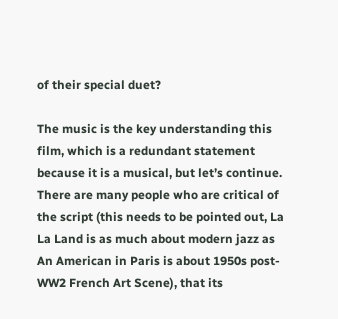of their special duet?

The music is the key understanding this film, which is a redundant statement because it is a musical, but let’s continue.  There are many people who are critical of the script (this needs to be pointed out, La La Land is as much about modern jazz as An American in Paris is about 1950s post-WW2 French Art Scene), that its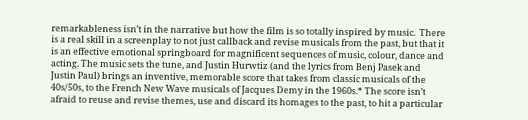remarkableness isn’t in the narrative but how the film is so totally inspired by music.  There is a real skill in a screenplay to not just callback and revise musicals from the past, but that it is an effective emotional springboard for magnificent sequences of music, colour, dance and acting. The music sets the tune, and Justin Hurwtiz (and the lyrics from Benj Pasek and Justin Paul) brings an inventive, memorable score that takes from classic musicals of the 40s/50s, to the French New Wave musicals of Jacques Demy in the 1960s.* The score isn’t afraid to reuse and revise themes, use and discard its homages to the past, to hit a particular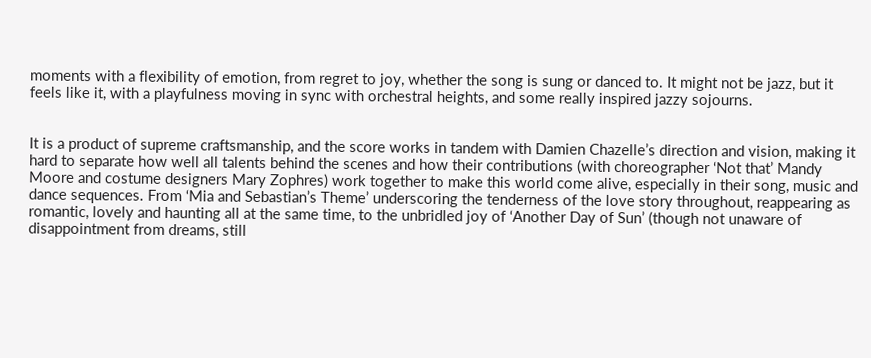moments with a flexibility of emotion, from regret to joy, whether the song is sung or danced to. It might not be jazz, but it feels like it, with a playfulness moving in sync with orchestral heights, and some really inspired jazzy sojourns.


It is a product of supreme craftsmanship, and the score works in tandem with Damien Chazelle’s direction and vision, making it hard to separate how well all talents behind the scenes and how their contributions (with choreographer ‘Not that’ Mandy Moore and costume designers Mary Zophres) work together to make this world come alive, especially in their song, music and dance sequences. From ‘Mia and Sebastian’s Theme’ underscoring the tenderness of the love story throughout, reappearing as romantic, lovely and haunting all at the same time, to the unbridled joy of ‘Another Day of Sun’ (though not unaware of disappointment from dreams, still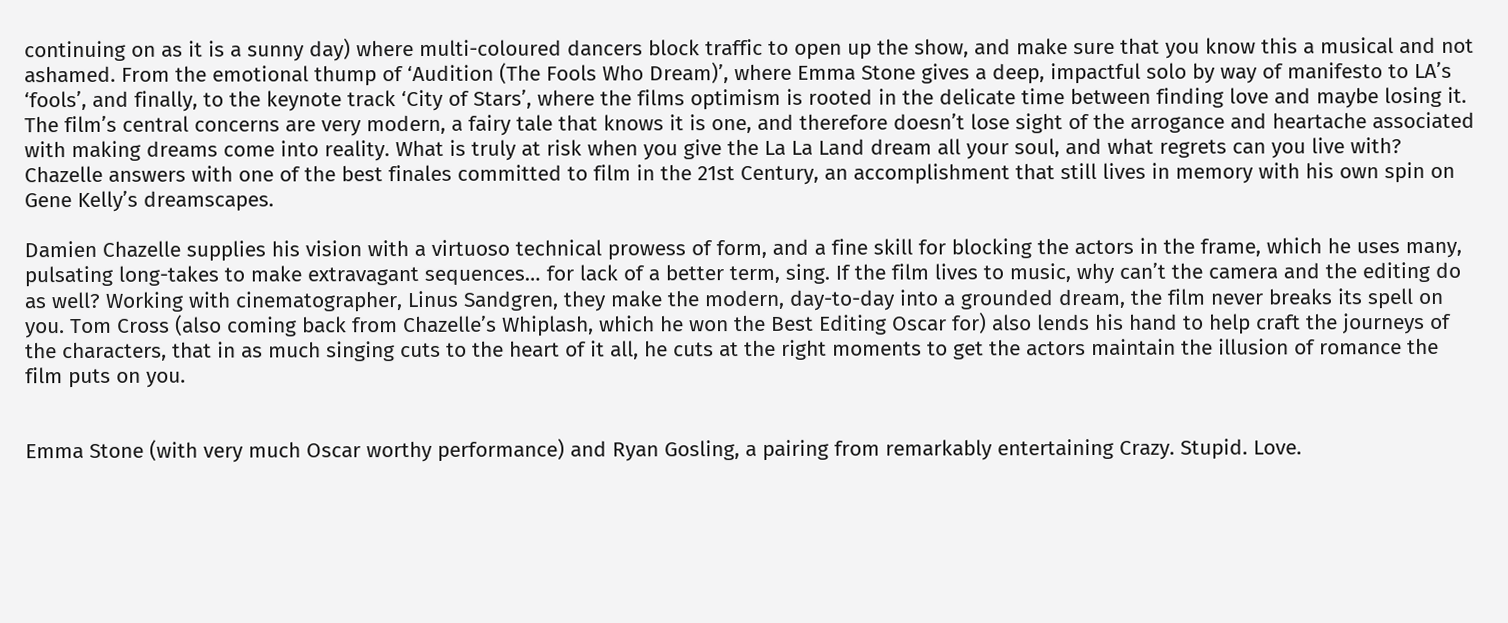continuing on as it is a sunny day) where multi-coloured dancers block traffic to open up the show, and make sure that you know this a musical and not ashamed. From the emotional thump of ‘Audition (The Fools Who Dream)’, where Emma Stone gives a deep, impactful solo by way of manifesto to LA’s ‘fools’, and finally, to the keynote track ‘City of Stars’, where the films optimism is rooted in the delicate time between finding love and maybe losing it. The film’s central concerns are very modern, a fairy tale that knows it is one, and therefore doesn’t lose sight of the arrogance and heartache associated with making dreams come into reality. What is truly at risk when you give the La La Land dream all your soul, and what regrets can you live with? Chazelle answers with one of the best finales committed to film in the 21st Century, an accomplishment that still lives in memory with his own spin on Gene Kelly’s dreamscapes.

Damien Chazelle supplies his vision with a virtuoso technical prowess of form, and a fine skill for blocking the actors in the frame, which he uses many, pulsating long-takes to make extravagant sequences… for lack of a better term, sing. If the film lives to music, why can’t the camera and the editing do as well? Working with cinematographer, Linus Sandgren, they make the modern, day-to-day into a grounded dream, the film never breaks its spell on you. Tom Cross (also coming back from Chazelle’s Whiplash, which he won the Best Editing Oscar for) also lends his hand to help craft the journeys of the characters, that in as much singing cuts to the heart of it all, he cuts at the right moments to get the actors maintain the illusion of romance the film puts on you.


Emma Stone (with very much Oscar worthy performance) and Ryan Gosling, a pairing from remarkably entertaining Crazy. Stupid. Love.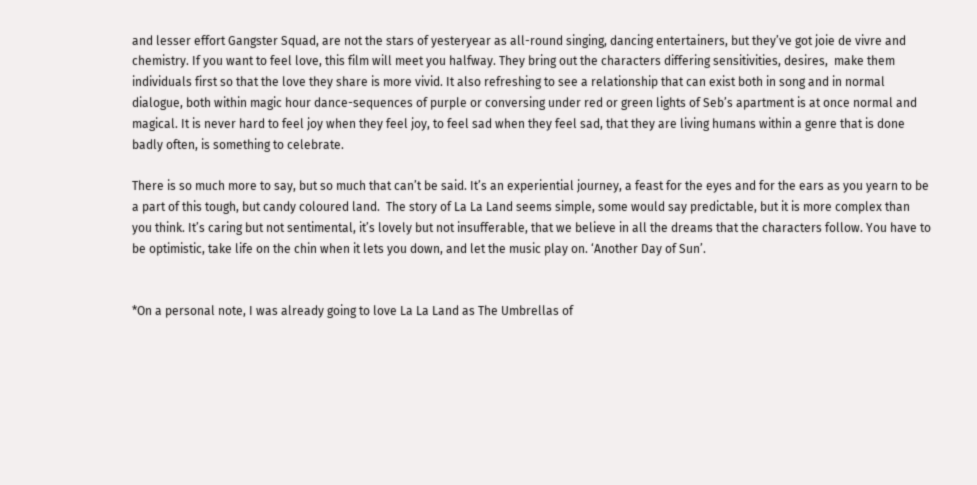and lesser effort Gangster Squad, are not the stars of yesteryear as all-round singing, dancing entertainers, but they’ve got joie de vivre and chemistry. If you want to feel love, this film will meet you halfway. They bring out the characters differing sensitivities, desires,  make them individuals first so that the love they share is more vivid. It also refreshing to see a relationship that can exist both in song and in normal dialogue, both within magic hour dance-sequences of purple or conversing under red or green lights of Seb’s apartment is at once normal and magical. It is never hard to feel joy when they feel joy, to feel sad when they feel sad, that they are living humans within a genre that is done badly often, is something to celebrate.

There is so much more to say, but so much that can’t be said. It’s an experiential journey, a feast for the eyes and for the ears as you yearn to be a part of this tough, but candy coloured land.  The story of La La Land seems simple, some would say predictable, but it is more complex than you think. It’s caring but not sentimental, it’s lovely but not insufferable, that we believe in all the dreams that the characters follow. You have to be optimistic, take life on the chin when it lets you down, and let the music play on. ‘Another Day of Sun’.


*On a personal note, I was already going to love La La Land as The Umbrellas of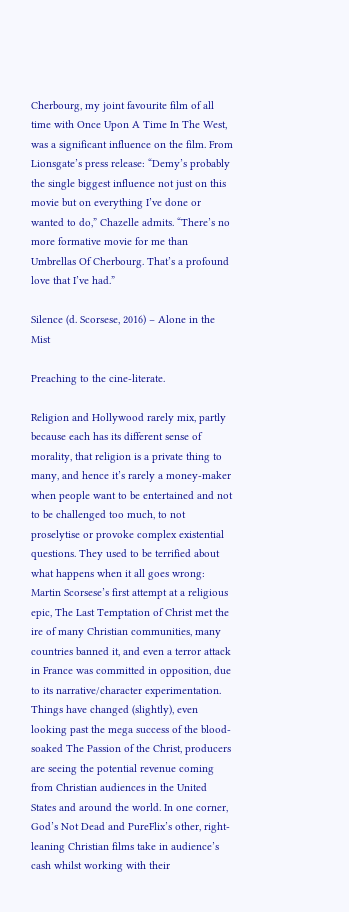Cherbourg, my joint favourite film of all time with Once Upon A Time In The West, was a significant influence on the film. From Lionsgate’s press release: “Demy’s probably the single biggest influence not just on this movie but on everything I’ve done or wanted to do,” Chazelle admits. “There’s no more formative movie for me than Umbrellas Of Cherbourg. That’s a profound love that I’ve had.”

Silence (d. Scorsese, 2016) – Alone in the Mist

Preaching to the cine-literate.

Religion and Hollywood rarely mix, partly because each has its different sense of morality, that religion is a private thing to many, and hence it’s rarely a money-maker when people want to be entertained and not to be challenged too much, to not proselytise or provoke complex existential questions. They used to be terrified about what happens when it all goes wrong: Martin Scorsese’s first attempt at a religious epic, The Last Temptation of Christ met the ire of many Christian communities, many countries banned it, and even a terror attack in France was committed in opposition, due to its narrative/character experimentation. Things have changed (slightly), even looking past the mega success of the blood-soaked The Passion of the Christ, producers are seeing the potential revenue coming from Christian audiences in the United States and around the world. In one corner, God’s Not Dead and PureFlix’s other, right-leaning Christian films take in audience’s cash whilst working with their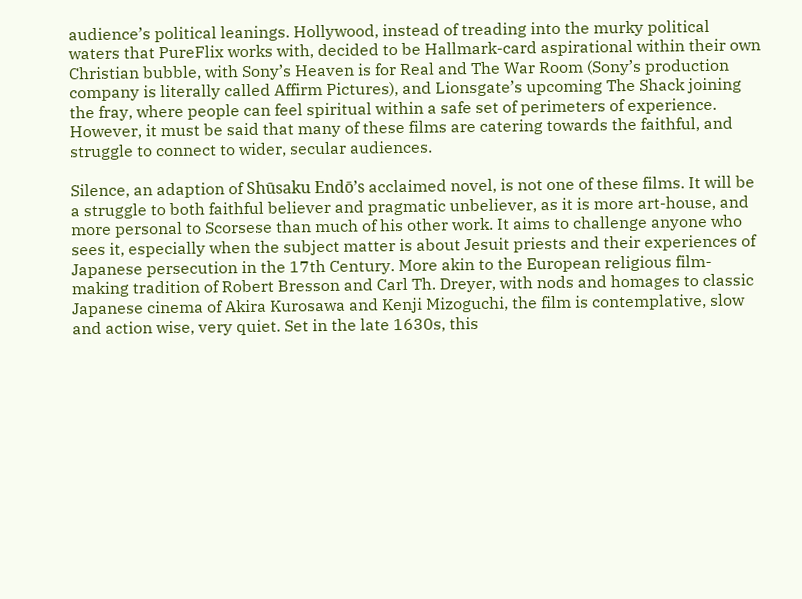audience’s political leanings. Hollywood, instead of treading into the murky political waters that PureFlix works with, decided to be Hallmark-card aspirational within their own Christian bubble, with Sony’s Heaven is for Real and The War Room (Sony’s production company is literally called Affirm Pictures), and Lionsgate’s upcoming The Shack joining the fray, where people can feel spiritual within a safe set of perimeters of experience. However, it must be said that many of these films are catering towards the faithful, and struggle to connect to wider, secular audiences.

Silence, an adaption of Shūsaku Endō’s acclaimed novel, is not one of these films. It will be a struggle to both faithful believer and pragmatic unbeliever, as it is more art-house, and more personal to Scorsese than much of his other work. It aims to challenge anyone who sees it, especially when the subject matter is about Jesuit priests and their experiences of Japanese persecution in the 17th Century. More akin to the European religious film-making tradition of Robert Bresson and Carl Th. Dreyer, with nods and homages to classic Japanese cinema of Akira Kurosawa and Kenji Mizoguchi, the film is contemplative, slow and action wise, very quiet. Set in the late 1630s, this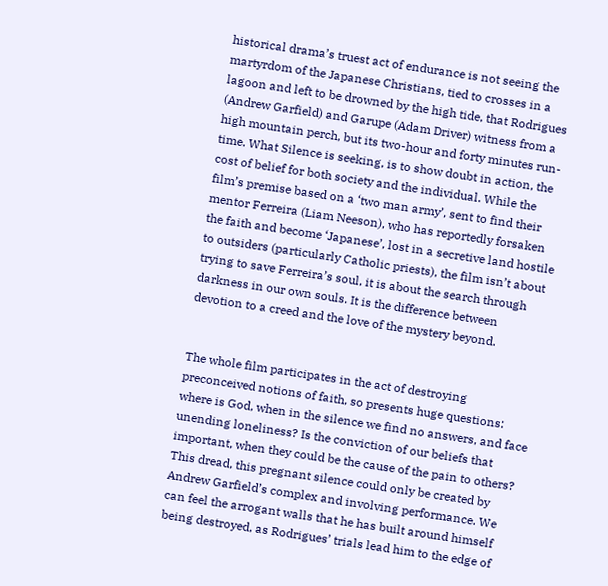historical drama’s truest act of endurance is not seeing the martyrdom of the Japanese Christians, tied to crosses in a lagoon and left to be drowned by the high tide, that Rodrigues (Andrew Garfield) and Garupe (Adam Driver) witness from a high mountain perch, but its two-hour and forty minutes run-time. What Silence is seeking, is to show doubt in action, the cost of belief for both society and the individual. While the film’s premise based on a ‘two man army’, sent to find their mentor Ferreira (Liam Neeson), who has reportedly forsaken the faith and become ‘Japanese’, lost in a secretive land hostile to outsiders (particularly Catholic priests), the film isn’t about trying to save Ferreira’s soul, it is about the search through darkness in our own souls. It is the difference between devotion to a creed and the love of the mystery beyond.


The whole film participates in the act of destroying preconceived notions of faith, so presents huge questions: where is God, when in the silence we find no answers, and face unending loneliness? Is the conviction of our beliefs that important, when they could be the cause of the pain to others? This dread, this pregnant silence could only be created by Andrew Garfield’s complex and involving performance. We can feel the arrogant walls that he has built around himself being destroyed, as Rodrigues’ trials lead him to the edge of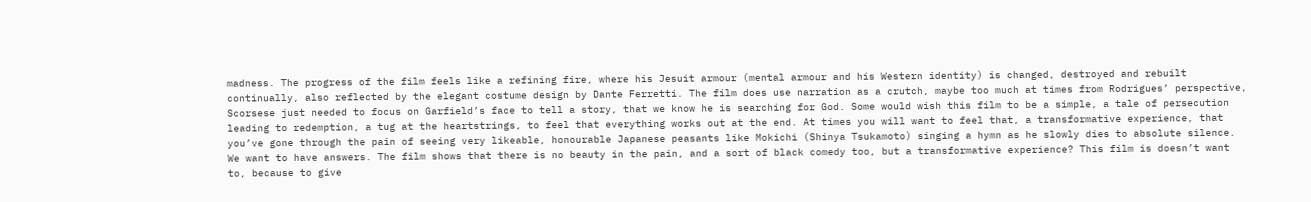madness. The progress of the film feels like a refining fire, where his Jesuit armour (mental armour and his Western identity) is changed, destroyed and rebuilt continually, also reflected by the elegant costume design by Dante Ferretti. The film does use narration as a crutch, maybe too much at times from Rodrigues’ perspective, Scorsese just needed to focus on Garfield’s face to tell a story, that we know he is searching for God. Some would wish this film to be a simple, a tale of persecution leading to redemption, a tug at the heartstrings, to feel that everything works out at the end. At times you will want to feel that, a transformative experience, that you’ve gone through the pain of seeing very likeable, honourable Japanese peasants like Mokichi (Shinya Tsukamoto) singing a hymn as he slowly dies to absolute silence. We want to have answers. The film shows that there is no beauty in the pain, and a sort of black comedy too, but a transformative experience? This film is doesn’t want to, because to give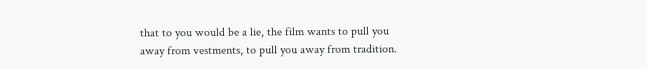that to you would be a lie, the film wants to pull you away from vestments, to pull you away from tradition.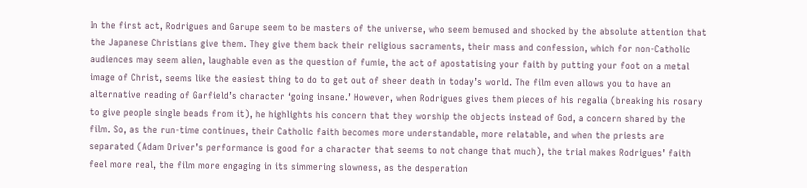In the first act, Rodrigues and Garupe seem to be masters of the universe, who seem bemused and shocked by the absolute attention that the Japanese Christians give them. They give them back their religious sacraments, their mass and confession, which for non-Catholic audiences may seem alien, laughable even as the question of fumie, the act of apostatising your faith by putting your foot on a metal image of Christ, seems like the easiest thing to do to get out of sheer death in today’s world. The film even allows you to have an alternative reading of Garfield’s character ‘going insane.’ However, when Rodrigues gives them pieces of his regalia (breaking his rosary to give people single beads from it), he highlights his concern that they worship the objects instead of God, a concern shared by the film. So, as the run-time continues, their Catholic faith becomes more understandable, more relatable, and when the priests are separated (Adam Driver’s performance is good for a character that seems to not change that much), the trial makes Rodrigues’ faith feel more real, the film more engaging in its simmering slowness, as the desperation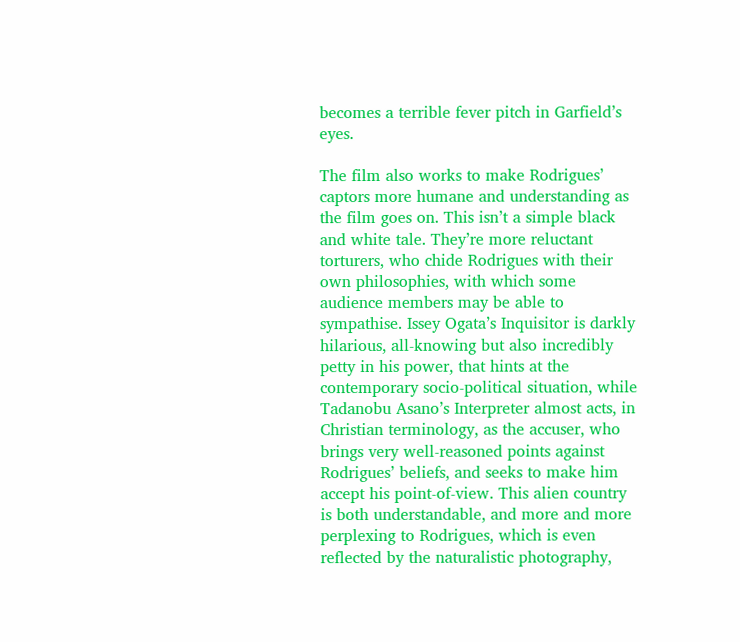becomes a terrible fever pitch in Garfield’s eyes.

The film also works to make Rodrigues’ captors more humane and understanding as the film goes on. This isn’t a simple black and white tale. They’re more reluctant torturers, who chide Rodrigues with their own philosophies, with which some audience members may be able to sympathise. Issey Ogata’s Inquisitor is darkly hilarious, all-knowing but also incredibly petty in his power, that hints at the contemporary socio-political situation, while Tadanobu Asano’s Interpreter almost acts, in Christian terminology, as the accuser, who brings very well-reasoned points against Rodrigues’ beliefs, and seeks to make him accept his point-of-view. This alien country is both understandable, and more and more perplexing to Rodrigues, which is even reflected by the naturalistic photography,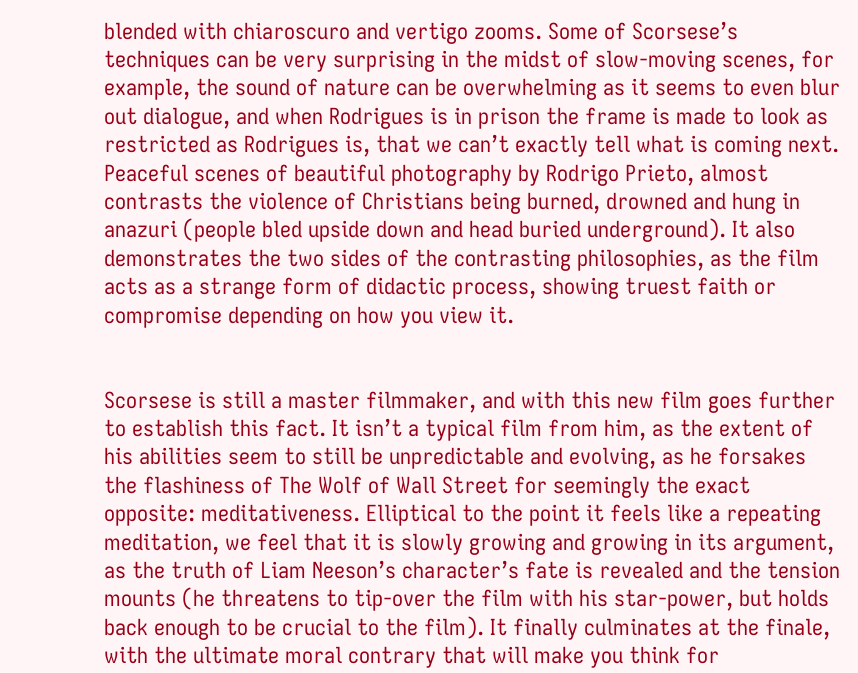blended with chiaroscuro and vertigo zooms. Some of Scorsese’s techniques can be very surprising in the midst of slow-moving scenes, for example, the sound of nature can be overwhelming as it seems to even blur out dialogue, and when Rodrigues is in prison the frame is made to look as restricted as Rodrigues is, that we can’t exactly tell what is coming next. Peaceful scenes of beautiful photography by Rodrigo Prieto, almost contrasts the violence of Christians being burned, drowned and hung in anazuri (people bled upside down and head buried underground). It also demonstrates the two sides of the contrasting philosophies, as the film acts as a strange form of didactic process, showing truest faith or compromise depending on how you view it.


Scorsese is still a master filmmaker, and with this new film goes further to establish this fact. It isn’t a typical film from him, as the extent of his abilities seem to still be unpredictable and evolving, as he forsakes the flashiness of The Wolf of Wall Street for seemingly the exact opposite: meditativeness. Elliptical to the point it feels like a repeating meditation, we feel that it is slowly growing and growing in its argument, as the truth of Liam Neeson’s character’s fate is revealed and the tension mounts (he threatens to tip-over the film with his star-power, but holds back enough to be crucial to the film). It finally culminates at the finale, with the ultimate moral contrary that will make you think for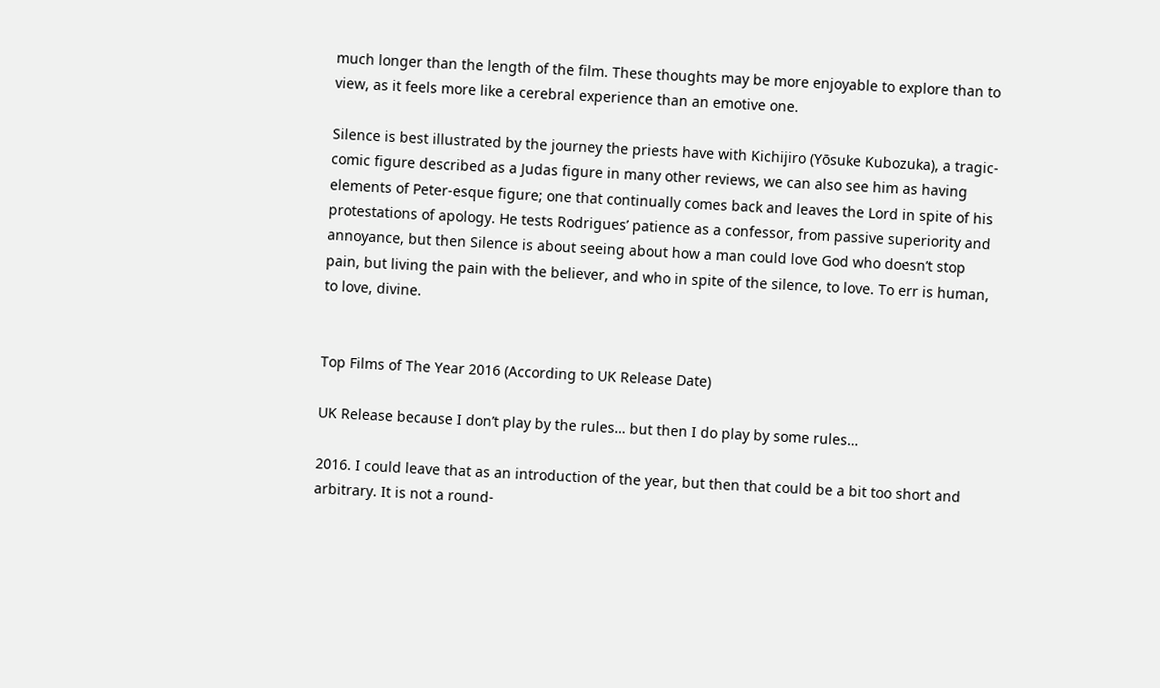much longer than the length of the film. These thoughts may be more enjoyable to explore than to view, as it feels more like a cerebral experience than an emotive one.

Silence is best illustrated by the journey the priests have with Kichijiro (Yōsuke Kubozuka), a tragic-comic figure described as a Judas figure in many other reviews, we can also see him as having elements of Peter-esque figure; one that continually comes back and leaves the Lord in spite of his protestations of apology. He tests Rodrigues’ patience as a confessor, from passive superiority and annoyance, but then Silence is about seeing about how a man could love God who doesn’t stop pain, but living the pain with the believer, and who in spite of the silence, to love. To err is human, to love, divine.


Top Films of The Year 2016 (According to UK Release Date)

UK Release because I don’t play by the rules… but then I do play by some rules…

2016. I could leave that as an introduction of the year, but then that could be a bit too short and arbitrary. It is not a round-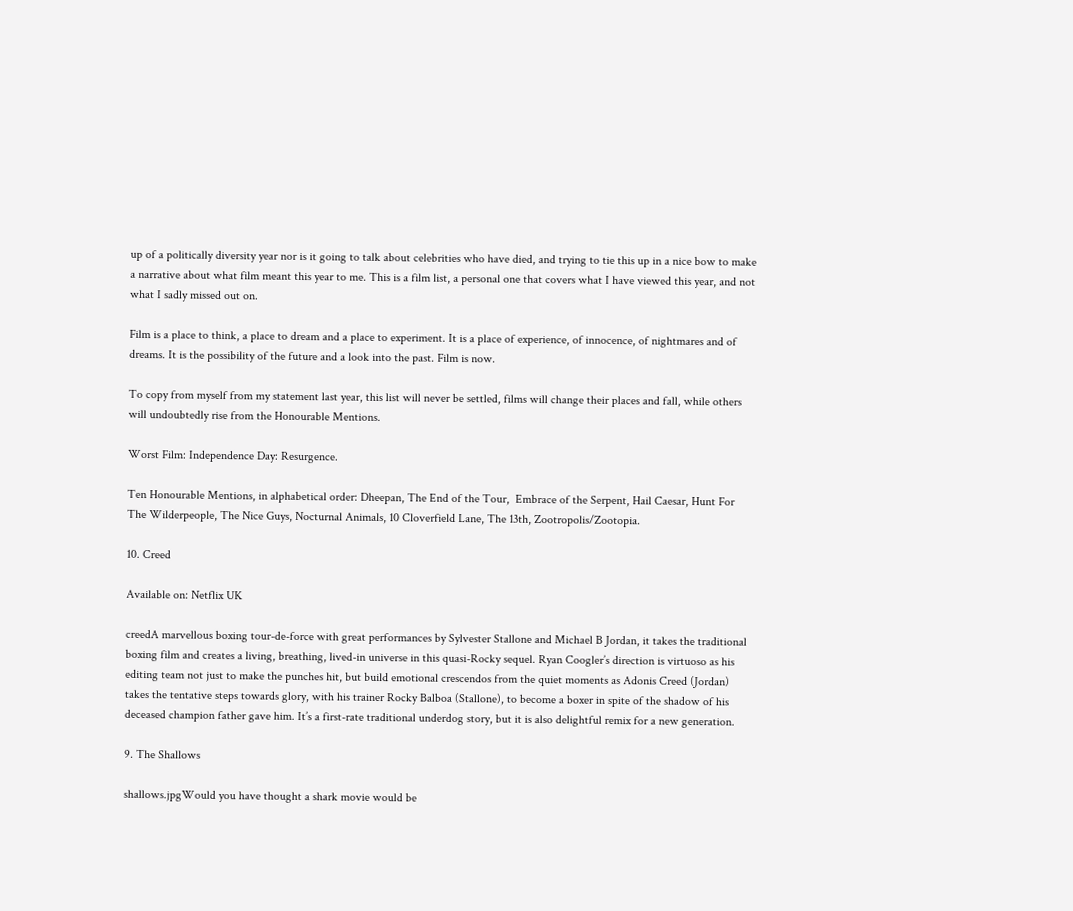up of a politically diversity year nor is it going to talk about celebrities who have died, and trying to tie this up in a nice bow to make a narrative about what film meant this year to me. This is a film list, a personal one that covers what I have viewed this year, and not what I sadly missed out on.

Film is a place to think, a place to dream and a place to experiment. It is a place of experience, of innocence, of nightmares and of dreams. It is the possibility of the future and a look into the past. Film is now.

To copy from myself from my statement last year, this list will never be settled, films will change their places and fall, while others will undoubtedly rise from the Honourable Mentions.

Worst Film: Independence Day: Resurgence.

Ten Honourable Mentions, in alphabetical order: Dheepan, The End of the Tour,  Embrace of the Serpent, Hail Caesar, Hunt For The Wilderpeople, The Nice Guys, Nocturnal Animals, 10 Cloverfield Lane, The 13th, Zootropolis/Zootopia.

10. Creed

Available on: Netflix UK

creedA marvellous boxing tour-de-force with great performances by Sylvester Stallone and Michael B Jordan, it takes the traditional boxing film and creates a living, breathing, lived-in universe in this quasi-Rocky sequel. Ryan Coogler’s direction is virtuoso as his editing team not just to make the punches hit, but build emotional crescendos from the quiet moments as Adonis Creed (Jordan) takes the tentative steps towards glory, with his trainer Rocky Balboa (Stallone), to become a boxer in spite of the shadow of his deceased champion father gave him. It’s a first-rate traditional underdog story, but it is also delightful remix for a new generation.

9. The Shallows

shallows.jpgWould you have thought a shark movie would be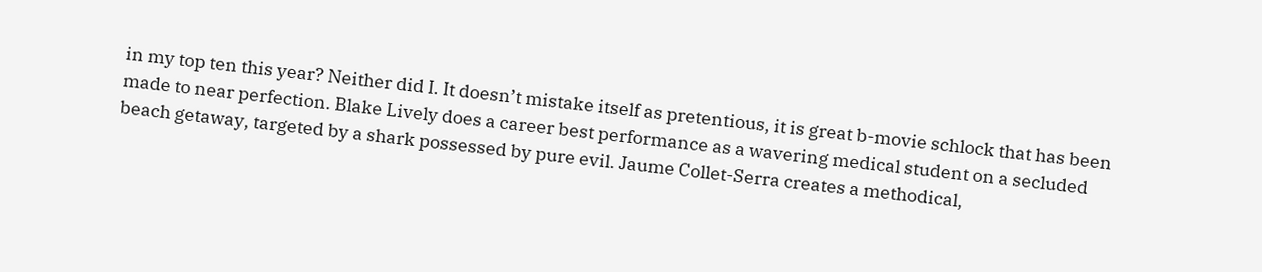in my top ten this year? Neither did I. It doesn’t mistake itself as pretentious, it is great b-movie schlock that has been made to near perfection. Blake Lively does a career best performance as a wavering medical student on a secluded beach getaway, targeted by a shark possessed by pure evil. Jaume Collet-Serra creates a methodical,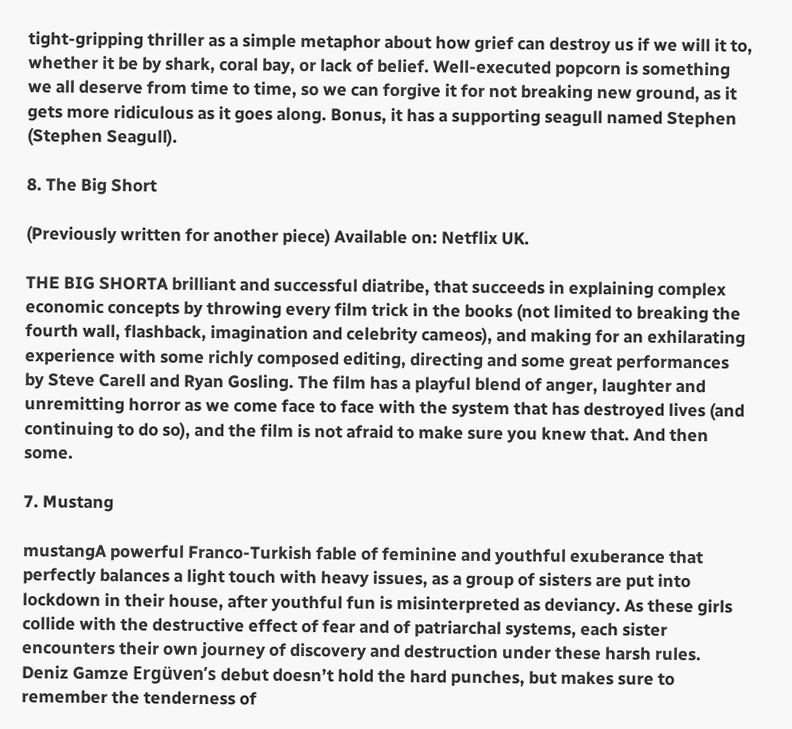tight-gripping thriller as a simple metaphor about how grief can destroy us if we will it to, whether it be by shark, coral bay, or lack of belief. Well-executed popcorn is something we all deserve from time to time, so we can forgive it for not breaking new ground, as it gets more ridiculous as it goes along. Bonus, it has a supporting seagull named Stephen (Stephen Seagull).

8. The Big Short

(Previously written for another piece) Available on: Netflix UK.

THE BIG SHORTA brilliant and successful diatribe, that succeeds in explaining complex economic concepts by throwing every film trick in the books (not limited to breaking the fourth wall, flashback, imagination and celebrity cameos), and making for an exhilarating experience with some richly composed editing, directing and some great performances by Steve Carell and Ryan Gosling. The film has a playful blend of anger, laughter and unremitting horror as we come face to face with the system that has destroyed lives (and continuing to do so), and the film is not afraid to make sure you knew that. And then some.

7. Mustang

mustangA powerful Franco-Turkish fable of feminine and youthful exuberance that perfectly balances a light touch with heavy issues, as a group of sisters are put into lockdown in their house, after youthful fun is misinterpreted as deviancy. As these girls collide with the destructive effect of fear and of patriarchal systems, each sister encounters their own journey of discovery and destruction under these harsh rules. Deniz Gamze Ergüven’s debut doesn’t hold the hard punches, but makes sure to remember the tenderness of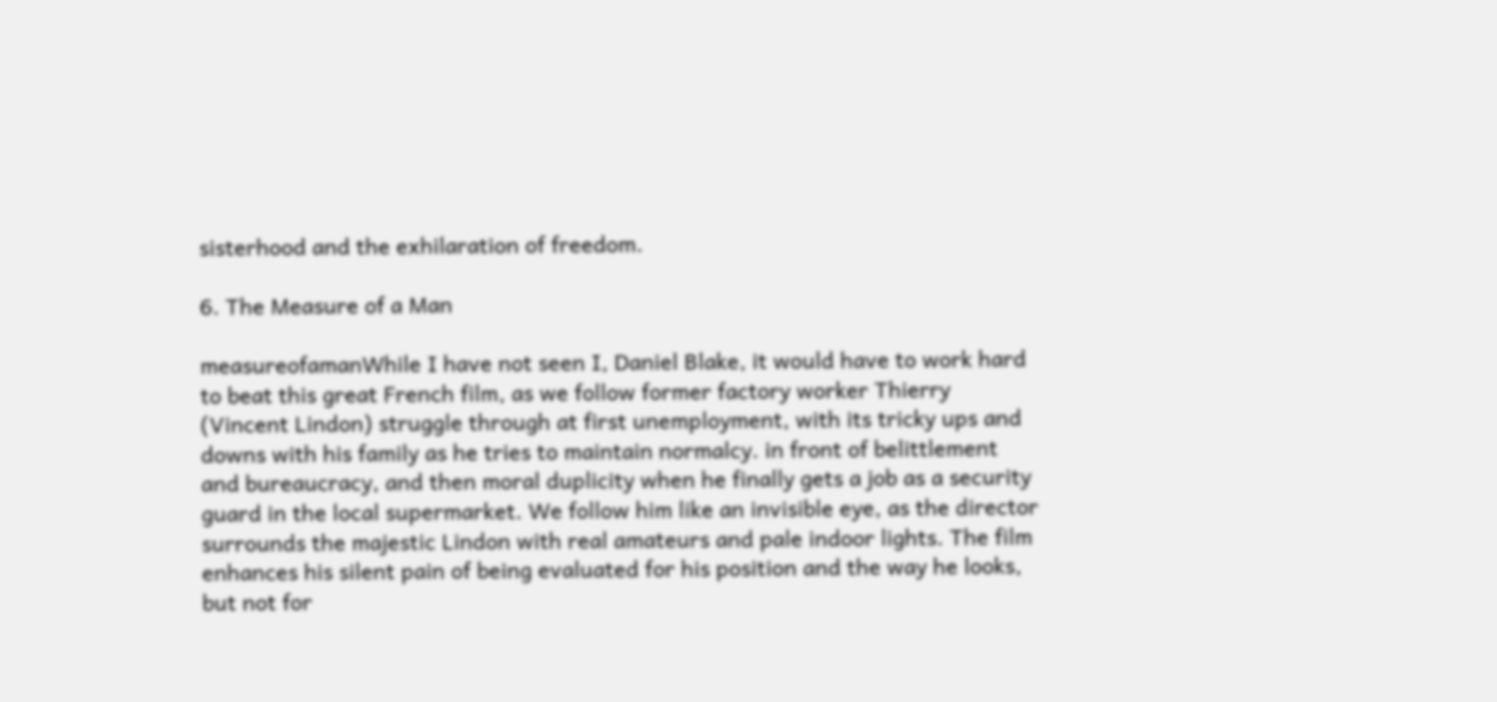sisterhood and the exhilaration of freedom.

6. The Measure of a Man

measureofamanWhile I have not seen I, Daniel Blake, it would have to work hard to beat this great French film, as we follow former factory worker Thierry (Vincent Lindon) struggle through at first unemployment, with its tricky ups and downs with his family as he tries to maintain normalcy. in front of belittlement and bureaucracy, and then moral duplicity when he finally gets a job as a security guard in the local supermarket. We follow him like an invisible eye, as the director surrounds the majestic Lindon with real amateurs and pale indoor lights. The film enhances his silent pain of being evaluated for his position and the way he looks, but not for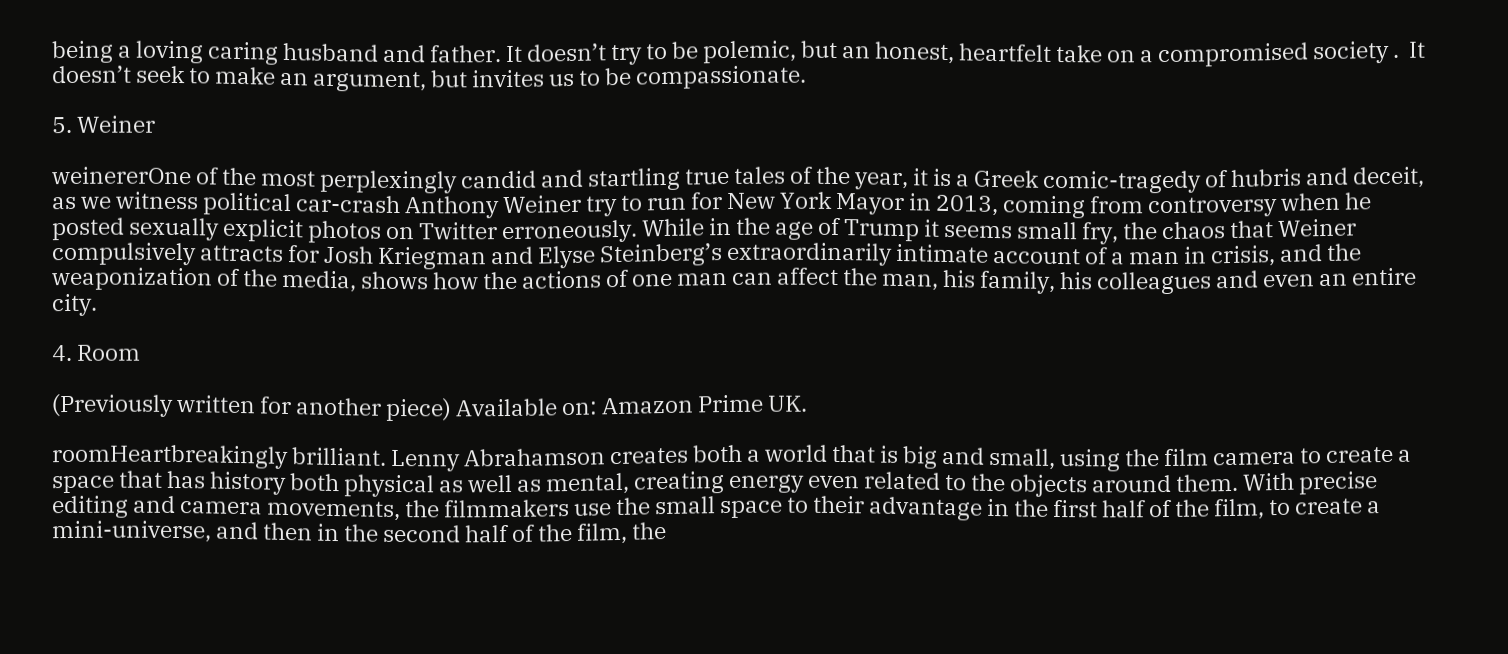being a loving caring husband and father. It doesn’t try to be polemic, but an honest, heartfelt take on a compromised society .  It doesn’t seek to make an argument, but invites us to be compassionate.

5. Weiner

weinererOne of the most perplexingly candid and startling true tales of the year, it is a Greek comic-tragedy of hubris and deceit, as we witness political car-crash Anthony Weiner try to run for New York Mayor in 2013, coming from controversy when he posted sexually explicit photos on Twitter erroneously. While in the age of Trump it seems small fry, the chaos that Weiner compulsively attracts for Josh Kriegman and Elyse Steinberg’s extraordinarily intimate account of a man in crisis, and the weaponization of the media, shows how the actions of one man can affect the man, his family, his colleagues and even an entire city.

4. Room

(Previously written for another piece) Available on: Amazon Prime UK.

roomHeartbreakingly brilliant. Lenny Abrahamson creates both a world that is big and small, using the film camera to create a space that has history both physical as well as mental, creating energy even related to the objects around them. With precise editing and camera movements, the filmmakers use the small space to their advantage in the first half of the film, to create a mini-universe, and then in the second half of the film, the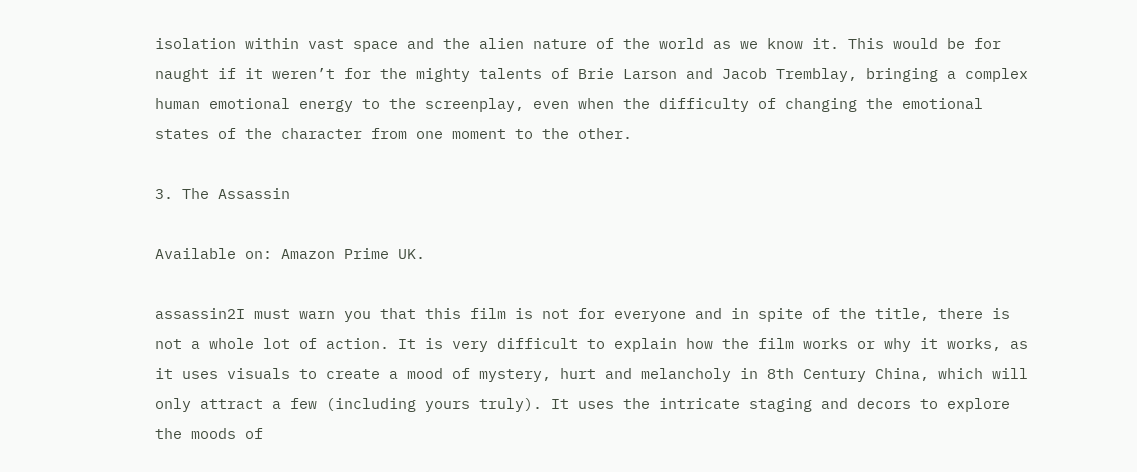isolation within vast space and the alien nature of the world as we know it. This would be for naught if it weren’t for the mighty talents of Brie Larson and Jacob Tremblay, bringing a complex human emotional energy to the screenplay, even when the difficulty of changing the emotional states of the character from one moment to the other.

3. The Assassin

Available on: Amazon Prime UK.

assassin2I must warn you that this film is not for everyone and in spite of the title, there is not a whole lot of action. It is very difficult to explain how the film works or why it works, as it uses visuals to create a mood of mystery, hurt and melancholy in 8th Century China, which will only attract a few (including yours truly). It uses the intricate staging and decors to explore the moods of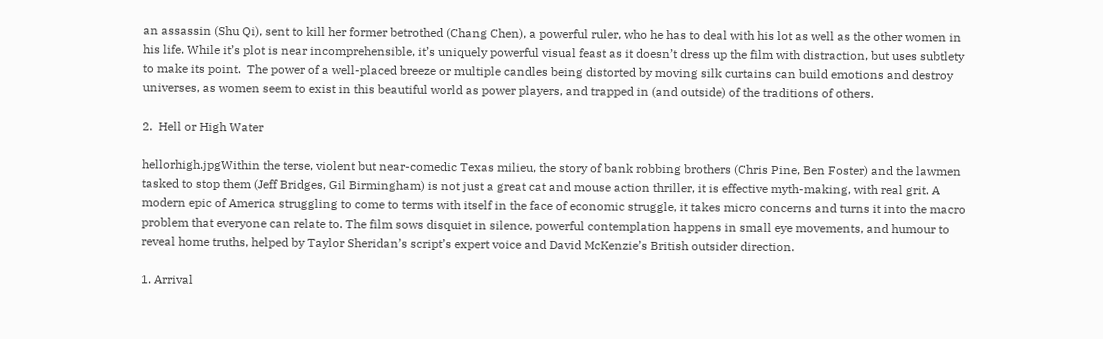an assassin (Shu Qi), sent to kill her former betrothed (Chang Chen), a powerful ruler, who he has to deal with his lot as well as the other women in his life. While it’s plot is near incomprehensible, it’s uniquely powerful visual feast as it doesn’t dress up the film with distraction, but uses subtlety to make its point.  The power of a well-placed breeze or multiple candles being distorted by moving silk curtains can build emotions and destroy universes, as women seem to exist in this beautiful world as power players, and trapped in (and outside) of the traditions of others.

2.  Hell or High Water

hellorhigh.jpgWithin the terse, violent but near-comedic Texas milieu, the story of bank robbing brothers (Chris Pine, Ben Foster) and the lawmen tasked to stop them (Jeff Bridges, Gil Birmingham) is not just a great cat and mouse action thriller, it is effective myth-making, with real grit. A modern epic of America struggling to come to terms with itself in the face of economic struggle, it takes micro concerns and turns it into the macro problem that everyone can relate to. The film sows disquiet in silence, powerful contemplation happens in small eye movements, and humour to reveal home truths, helped by Taylor Sheridan’s script’s expert voice and David McKenzie’s British outsider direction.

1. Arrival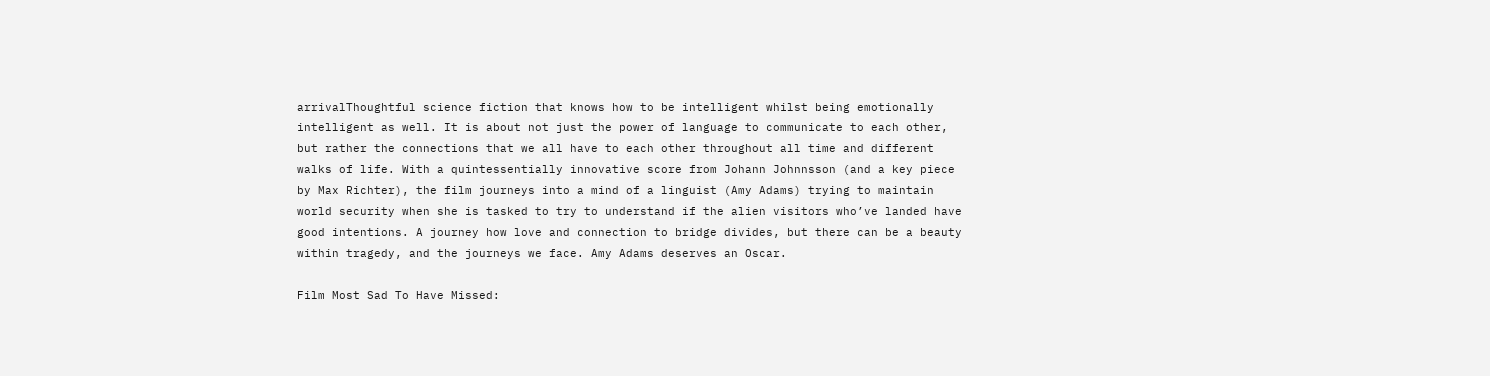arrivalThoughtful science fiction that knows how to be intelligent whilst being emotionally intelligent as well. It is about not just the power of language to communicate to each other, but rather the connections that we all have to each other throughout all time and different walks of life. With a quintessentially innovative score from Johann Johnnsson (and a key piece by Max Richter), the film journeys into a mind of a linguist (Amy Adams) trying to maintain world security when she is tasked to try to understand if the alien visitors who’ve landed have good intentions. A journey how love and connection to bridge divides, but there can be a beauty within tragedy, and the journeys we face. Amy Adams deserves an Oscar.

Film Most Sad To Have Missed: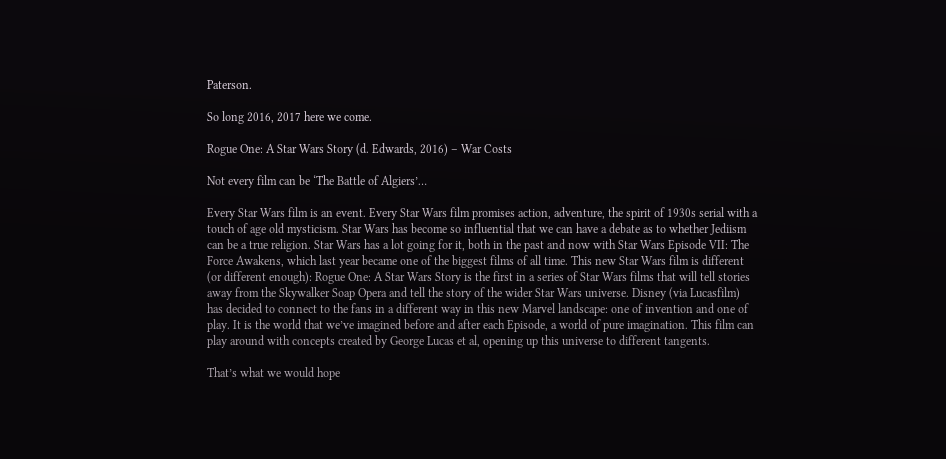Paterson.

So long 2016, 2017 here we come.

Rogue One: A Star Wars Story (d. Edwards, 2016) – War Costs

Not every film can be ‘The Battle of Algiers’…

Every Star Wars film is an event. Every Star Wars film promises action, adventure, the spirit of 1930s serial with a touch of age old mysticism. Star Wars has become so influential that we can have a debate as to whether Jediism can be a true religion. Star Wars has a lot going for it, both in the past and now with Star Wars Episode VII: The Force Awakens, which last year became one of the biggest films of all time. This new Star Wars film is different (or different enough): Rogue One: A Star Wars Story is the first in a series of Star Wars films that will tell stories away from the Skywalker Soap Opera and tell the story of the wider Star Wars universe. Disney (via Lucasfilm) has decided to connect to the fans in a different way in this new Marvel landscape: one of invention and one of play. It is the world that we’ve imagined before and after each Episode, a world of pure imagination. This film can play around with concepts created by George Lucas et al, opening up this universe to different tangents.

That’s what we would hope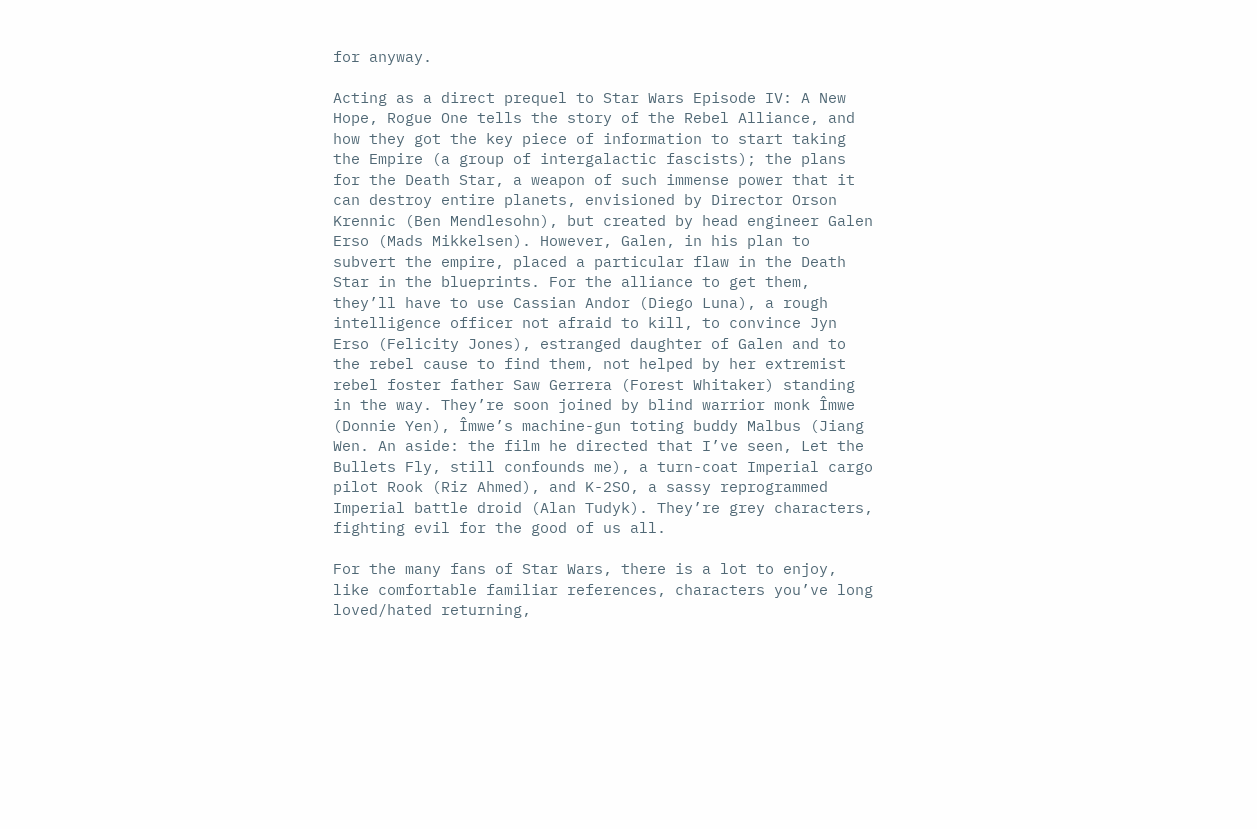for anyway.

Acting as a direct prequel to Star Wars Episode IV: A New Hope, Rogue One tells the story of the Rebel Alliance, and how they got the key piece of information to start taking the Empire (a group of intergalactic fascists); the plans for the Death Star, a weapon of such immense power that it can destroy entire planets, envisioned by Director Orson Krennic (Ben Mendlesohn), but created by head engineer Galen Erso (Mads Mikkelsen). However, Galen, in his plan to subvert the empire, placed a particular flaw in the Death Star in the blueprints. For the alliance to get them, they’ll have to use Cassian Andor (Diego Luna), a rough intelligence officer not afraid to kill, to convince Jyn Erso (Felicity Jones), estranged daughter of Galen and to the rebel cause to find them, not helped by her extremist rebel foster father Saw Gerrera (Forest Whitaker) standing in the way. They’re soon joined by blind warrior monk Îmwe (Donnie Yen), Îmwe’s machine-gun toting buddy Malbus (Jiang Wen. An aside: the film he directed that I’ve seen, Let the Bullets Fly, still confounds me), a turn-coat Imperial cargo pilot Rook (Riz Ahmed), and K-2SO, a sassy reprogrammed Imperial battle droid (Alan Tudyk). They’re grey characters, fighting evil for the good of us all.

For the many fans of Star Wars, there is a lot to enjoy, like comfortable familiar references, characters you’ve long loved/hated returning,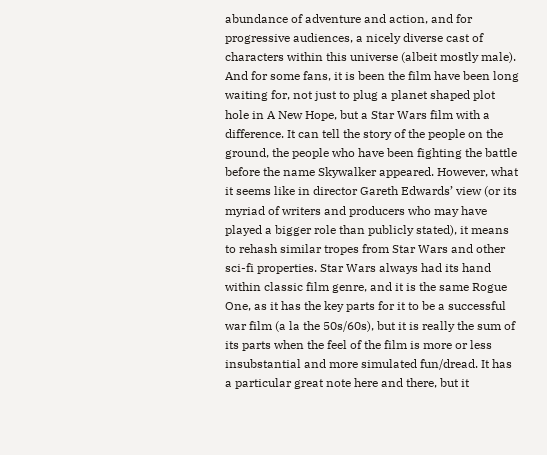abundance of adventure and action, and for progressive audiences, a nicely diverse cast of characters within this universe (albeit mostly male). And for some fans, it is been the film have been long waiting for, not just to plug a planet shaped plot hole in A New Hope, but a Star Wars film with a difference. It can tell the story of the people on the ground, the people who have been fighting the battle before the name Skywalker appeared. However, what it seems like in director Gareth Edwards’ view (or its myriad of writers and producers who may have played a bigger role than publicly stated), it means to rehash similar tropes from Star Wars and other sci-fi properties. Star Wars always had its hand within classic film genre, and it is the same Rogue One, as it has the key parts for it to be a successful war film (a la the 50s/60s), but it is really the sum of its parts when the feel of the film is more or less insubstantial and more simulated fun/dread. It has a particular great note here and there, but it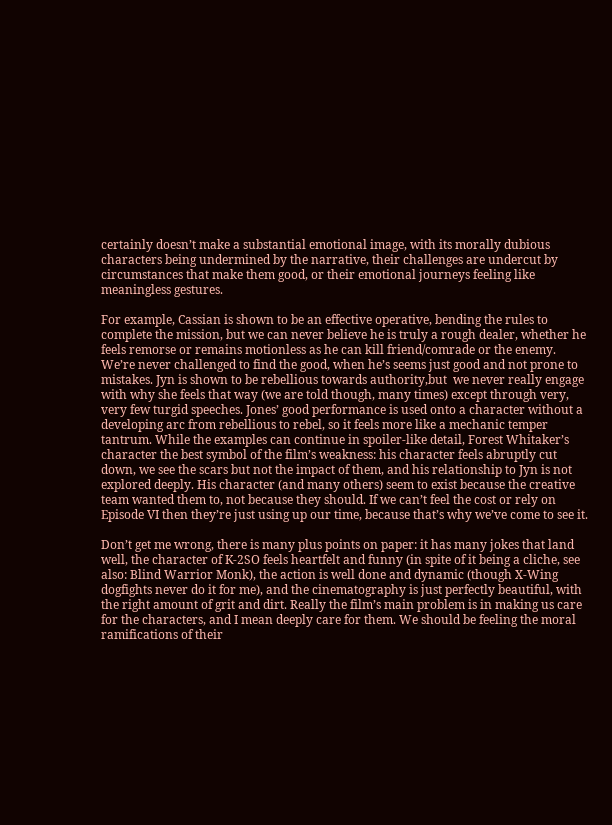certainly doesn’t make a substantial emotional image, with its morally dubious characters being undermined by the narrative, their challenges are undercut by circumstances that make them good, or their emotional journeys feeling like meaningless gestures.

For example, Cassian is shown to be an effective operative, bending the rules to complete the mission, but we can never believe he is truly a rough dealer, whether he feels remorse or remains motionless as he can kill friend/comrade or the enemy. We’re never challenged to find the good, when he’s seems just good and not prone to mistakes. Jyn is shown to be rebellious towards authority,but  we never really engage with why she feels that way (we are told though, many times) except through very, very few turgid speeches. Jones’ good performance is used onto a character without a developing arc from rebellious to rebel, so it feels more like a mechanic temper tantrum. While the examples can continue in spoiler-like detail, Forest Whitaker’s character the best symbol of the film’s weakness: his character feels abruptly cut down, we see the scars but not the impact of them, and his relationship to Jyn is not explored deeply. His character (and many others) seem to exist because the creative team wanted them to, not because they should. If we can’t feel the cost or rely on Episode VI then they’re just using up our time, because that’s why we’ve come to see it.

Don’t get me wrong, there is many plus points on paper: it has many jokes that land well, the character of K-2SO feels heartfelt and funny (in spite of it being a cliche, see also: Blind Warrior Monk), the action is well done and dynamic (though X-Wing dogfights never do it for me), and the cinematography is just perfectly beautiful, with the right amount of grit and dirt. Really the film’s main problem is in making us care for the characters, and I mean deeply care for them. We should be feeling the moral ramifications of their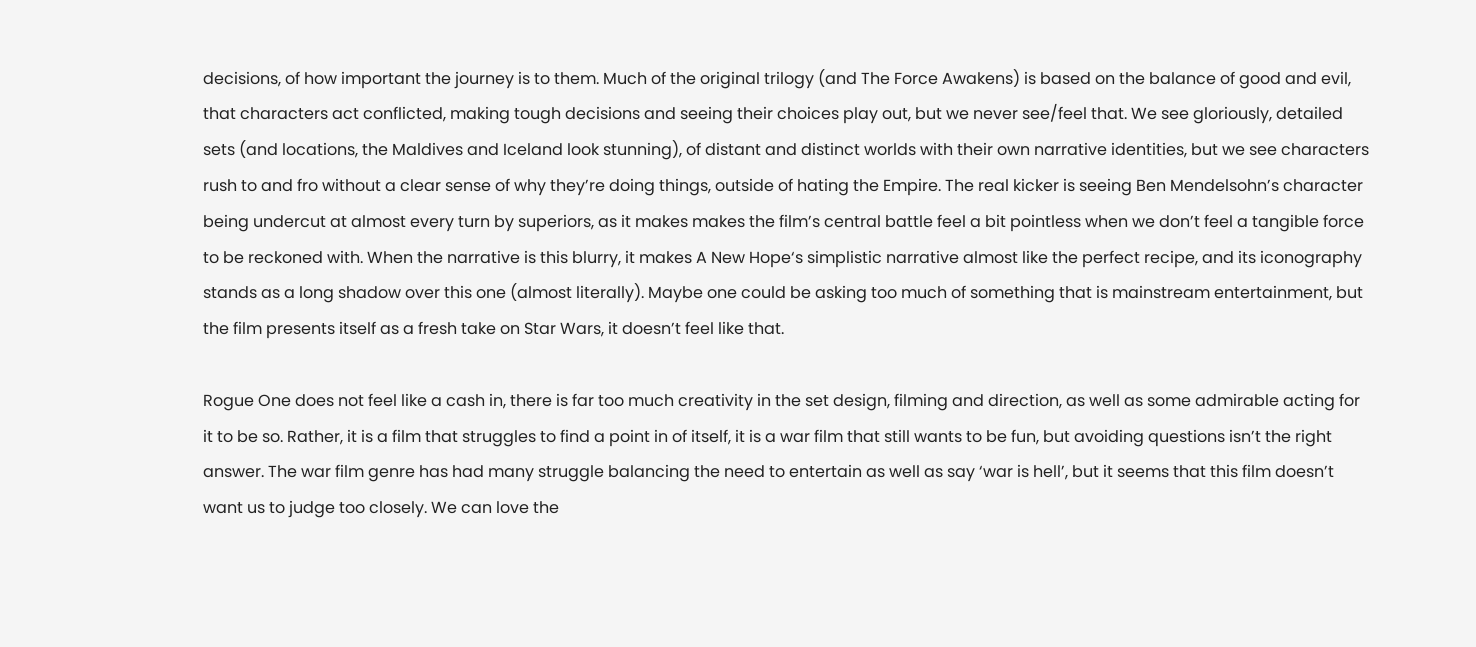decisions, of how important the journey is to them. Much of the original trilogy (and The Force Awakens) is based on the balance of good and evil, that characters act conflicted, making tough decisions and seeing their choices play out, but we never see/feel that. We see gloriously, detailed sets (and locations, the Maldives and Iceland look stunning), of distant and distinct worlds with their own narrative identities, but we see characters rush to and fro without a clear sense of why they’re doing things, outside of hating the Empire. The real kicker is seeing Ben Mendelsohn’s character being undercut at almost every turn by superiors, as it makes makes the film’s central battle feel a bit pointless when we don’t feel a tangible force to be reckoned with. When the narrative is this blurry, it makes A New Hope‘s simplistic narrative almost like the perfect recipe, and its iconography stands as a long shadow over this one (almost literally). Maybe one could be asking too much of something that is mainstream entertainment, but the film presents itself as a fresh take on Star Wars, it doesn’t feel like that.

Rogue One does not feel like a cash in, there is far too much creativity in the set design, filming and direction, as well as some admirable acting for it to be so. Rather, it is a film that struggles to find a point in of itself, it is a war film that still wants to be fun, but avoiding questions isn’t the right answer. The war film genre has had many struggle balancing the need to entertain as well as say ‘war is hell’, but it seems that this film doesn’t want us to judge too closely. We can love the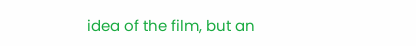idea of the film, but an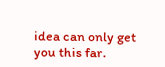idea can only get you this far.